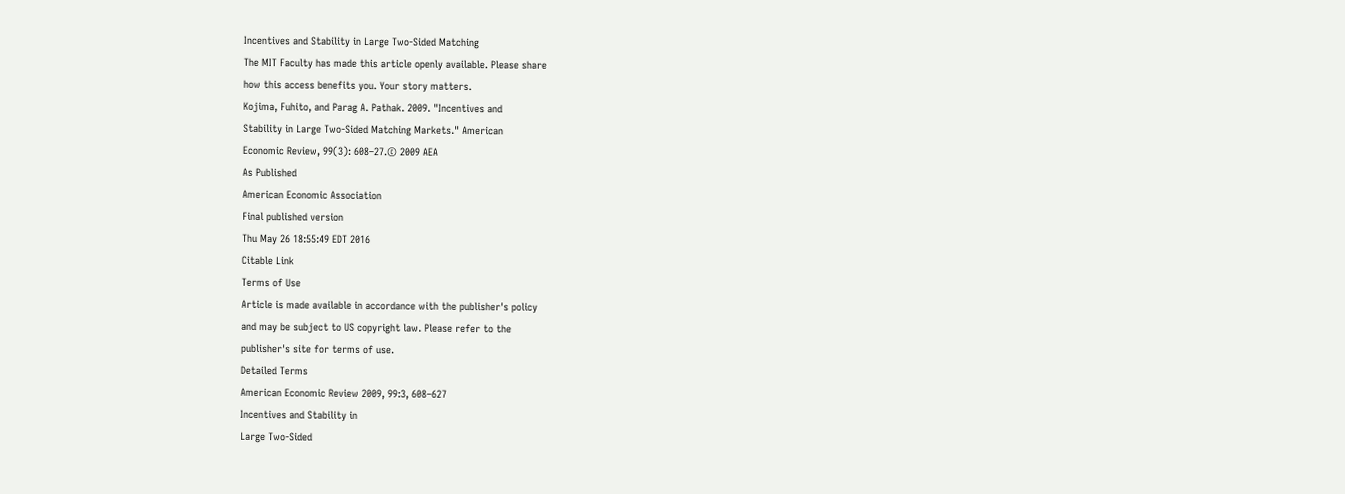Incentives and Stability in Large Two-Sided Matching
The MIT Faculty has made this article openly available. Please share
how this access benefits you. Your story matters.
Kojima, Fuhito, and Parag A. Pathak. 2009. "Incentives and
Stability in Large Two-Sided Matching Markets." American
Economic Review, 99(3): 608–27.© 2009 AEA
As Published
American Economic Association
Final published version
Thu May 26 18:55:49 EDT 2016
Citable Link
Terms of Use
Article is made available in accordance with the publisher's policy
and may be subject to US copyright law. Please refer to the
publisher's site for terms of use.
Detailed Terms
American Economic Review 2009, 99:3, 608–627
Incentives and Stability in
Large Two-Sided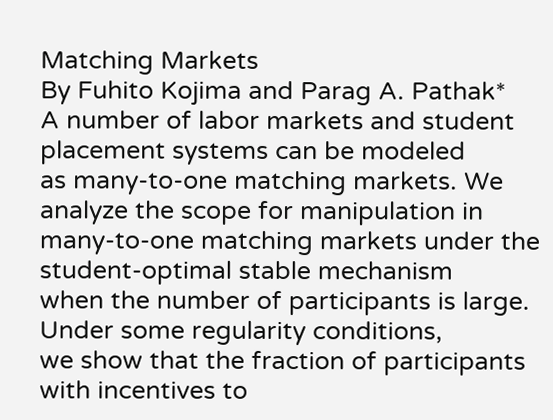Matching Markets
By Fuhito Kojima and Parag A. Pathak*
A number of labor markets and student placement systems can be modeled
as many-to-one matching markets. We analyze the scope for manipulation in
many-to-one matching markets under the student-optimal stable mechanism
when the number of participants is large. Under some regularity conditions,
we show that the fraction of participants with incentives to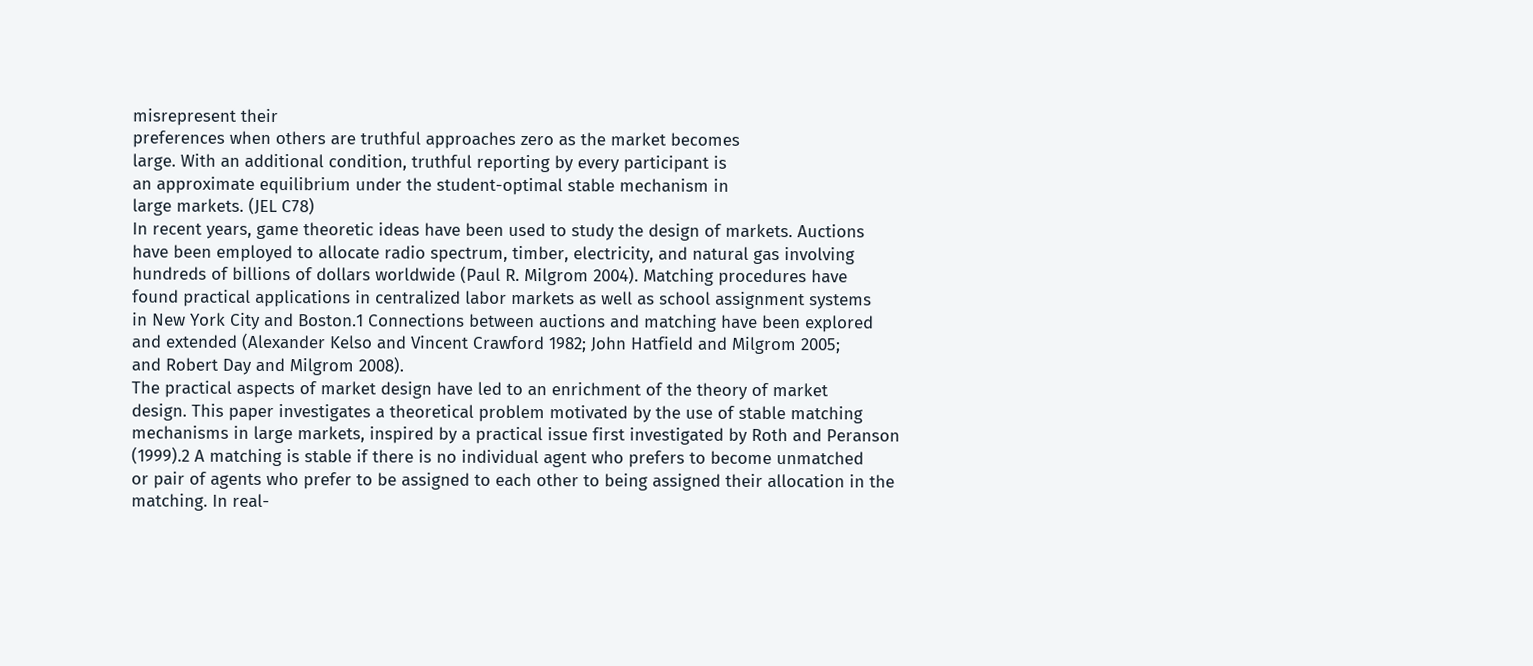misrepresent their
preferences when others are truthful approaches zero as the market becomes
large. With an additional condition, truthful reporting by every participant is
an approximate equilibrium under the student-optimal stable mechanism in
large markets. (JEL C78)
In recent years, game theoretic ideas have been used to study the design of markets. Auctions
have been employed to allocate radio spectrum, timber, electricity, and natural gas involving
hundreds of billions of dollars worldwide (Paul R. Milgrom 2004). Matching procedures have
found practical applications in centralized labor markets as well as school assignment systems
in New York City and Boston.1 Connections between auctions and matching have been explored
and extended (Alexander Kelso and Vincent Crawford 1982; John Hatfield and Milgrom 2005;
and Robert Day and Milgrom 2008).
The practical aspects of market design have led to an enrichment of the theory of market
design. This paper investigates a theoretical problem motivated by the use of stable matching
mechanisms in large markets, inspired by a practical issue first investigated by Roth and Peranson
(1999).2 A matching is stable if there is no individual agent who prefers to become unmatched
or pair of agents who prefer to be assigned to each other to being assigned their allocation in the
matching. In real-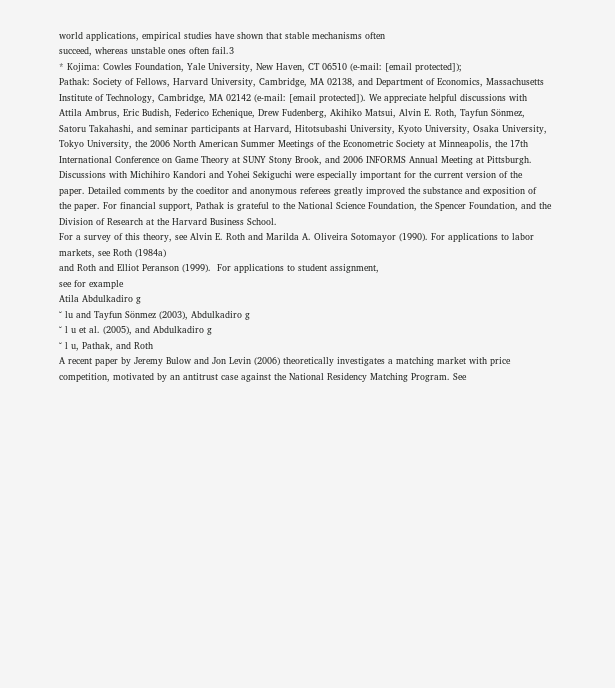world applications, empirical studies have shown that stable mechanisms often
succeed, whereas unstable ones often fail.3
* Kojima: Cowles Foundation, Yale University, New Haven, CT 06510 (e-mail: [email protected]);
Pathak: Society of Fellows, Harvard University, Cambridge, MA 02138, and Department of Economics, Massachusetts
Institute of Technology, Cambridge, MA 02142 (e-mail: [email protected]). We appreciate helpful discussions with
Attila Ambrus, Eric Budish, Federico Echenique, Drew Fudenberg, Akihiko Matsui, Alvin E. Roth, Tayfun Sönmez,
Satoru Takahashi, and seminar participants at Harvard, Hitotsubashi University, Kyoto University, Osaka University,
Tokyo University, the 2006 North American Summer Meetings of the Econometric Society at Minneapolis, the 17th
International Conference on Game Theory at SUNY Stony Brook, and 2006 INFORMS Annual Meeting at Pittsburgh.
Discussions with Michihiro Kandori and Yohei Sekiguchi were especially important for the current version of the
paper. Detailed comments by the coeditor and anonymous referees greatly improved the substance and exposition of
the paper. For financial support, Pathak is grateful to the National Science Foundation, the Spencer Foundation, and the
Division of Research at the Harvard Business School.
For a survey of this theory, see Alvin E. Roth and Marilda A. Oliveira Sotomayor (1990). For applications to labor
markets, see Roth (1984a)
and Roth and Elliot Peranson (1999).  For applications to student assignment,
see for example
Atila Abdulkadiro g
˘ lu and Tayfun Sönmez (2003), Abdulkadiro g
˘ l u et al. (2005), and Abdulkadiro g
˘ l u, Pathak, and Roth
A recent paper by Jeremy Bulow and Jon Levin (2006) theoretically investigates a matching market with price
competition, motivated by an antitrust case against the National Residency Matching Program. See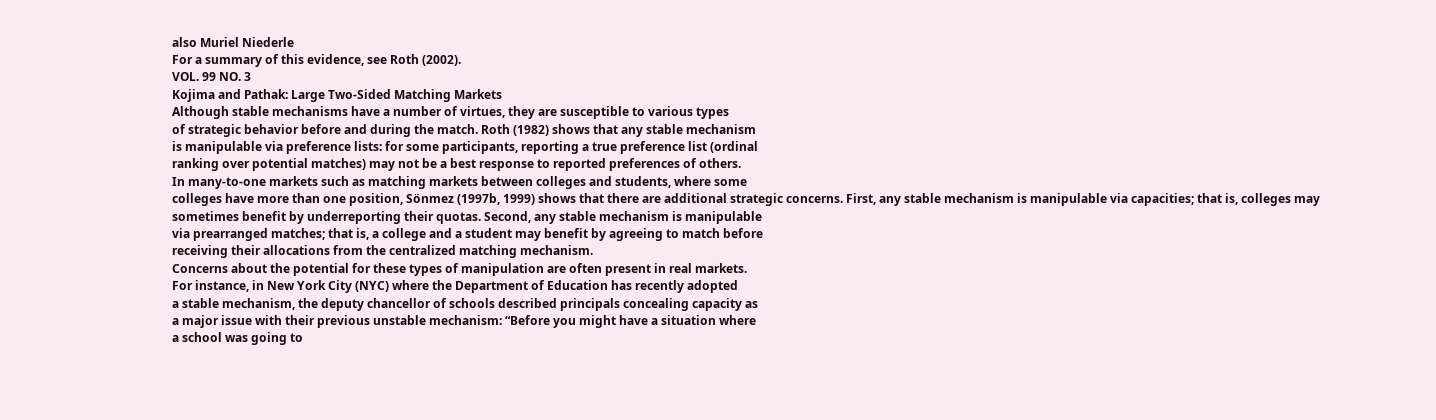also Muriel Niederle
For a summary of this evidence, see Roth (2002).
VOL. 99 NO. 3
Kojima and Pathak: Large Two-Sided Matching Markets
Although stable mechanisms have a number of virtues, they are susceptible to various types
of strategic behavior before and during the match. Roth (1982) shows that any stable mechanism
is manipulable via preference lists: for some participants, reporting a true preference list (ordinal
ranking over potential matches) may not be a best response to reported preferences of others.
In many-to-one markets such as matching markets between colleges and students, where some
colleges have more than one position, Sönmez (1997b, 1999) shows that there are additional strategic concerns. First, any stable mechanism is manipulable via capacities; that is, colleges may
sometimes benefit by underreporting their quotas. Second, any stable mechanism is manipulable
via prearranged matches; that is, a college and a student may benefit by agreeing to match before
receiving their allocations from the centralized matching mechanism.
Concerns about the potential for these types of manipulation are often present in real markets.
For instance, in New York City (NYC) where the Department of Education has recently adopted
a stable mechanism, the deputy chancellor of schools described principals concealing capacity as
a major issue with their previous unstable mechanism: “Before you might have a situation where
a school was going to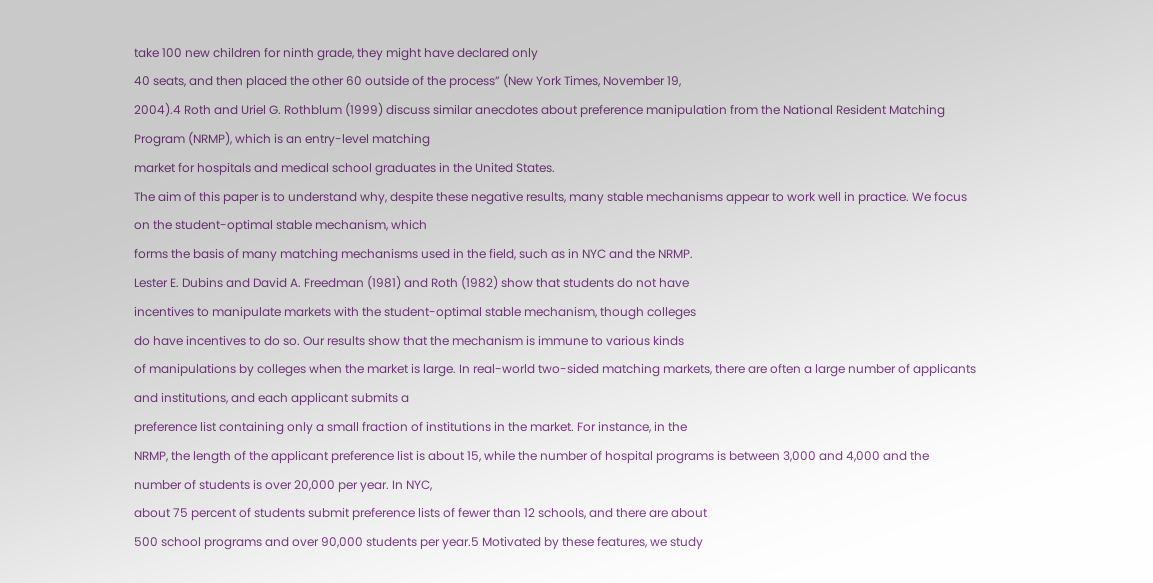take 100 new children for ninth grade, they might have declared only
40 seats, and then placed the other 60 outside of the process” (New York Times, November 19,
2004).4 Roth and Uriel G. Rothblum (1999) discuss similar anecdotes about preference manipulation from the National Resident Matching Program (NRMP), which is an entry-level matching
market for hospitals and medical school graduates in the United States.
The aim of this paper is to understand why, despite these negative results, many stable mechanisms appear to work well in practice. We focus on the student-optimal stable mechanism, which
forms the basis of many matching mechanisms used in the field, such as in NYC and the NRMP.
Lester E. Dubins and David A. Freedman (1981) and Roth (1982) show that students do not have
incentives to manipulate markets with the student-optimal stable mechanism, though colleges
do have incentives to do so. Our results show that the mechanism is immune to various kinds
of manipulations by colleges when the market is large. In real-world two-sided matching markets, there are often a large number of applicants and institutions, and each applicant submits a
preference list containing only a small fraction of institutions in the market. For instance, in the
NRMP, the length of the applicant preference list is about 15, while the number of hospital programs is between 3,000 and 4,000 and the number of students is over 20,000 per year. In NYC,
about 75 percent of students submit preference lists of fewer than 12 schools, and there are about
500 school programs and over 90,000 students per year.5 Motivated by these features, we study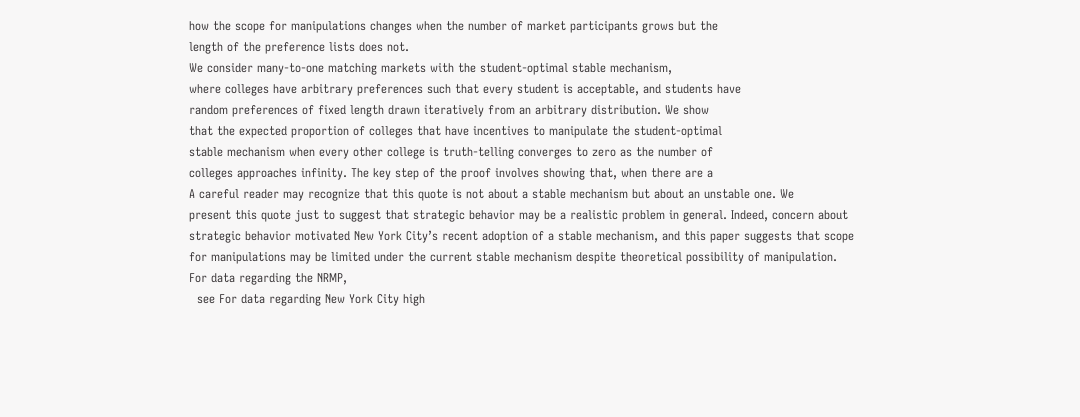how the scope for manipulations changes when the number of market participants grows but the
length of the preference lists does not.
We consider many-to-one matching markets with the student-optimal stable mechanism,
where colleges have arbitrary preferences such that every student is acceptable, and students have
random preferences of fixed length drawn iteratively from an arbitrary distribution. We show
that the expected proportion of colleges that have incentives to manipulate the student-optimal
stable mechanism when every other college is truth-telling converges to zero as the number of
colleges approaches infinity. The key step of the proof involves showing that, when there are a
A careful reader may recognize that this quote is not about a stable mechanism but about an unstable one. We
present this quote just to suggest that strategic behavior may be a realistic problem in general. Indeed, concern about
strategic behavior motivated New York City’s recent adoption of a stable mechanism, and this paper suggests that scope
for manipulations may be limited under the current stable mechanism despite theoretical possibility of manipulation.
For data regarding the NRMP,
  see For data regarding New York City high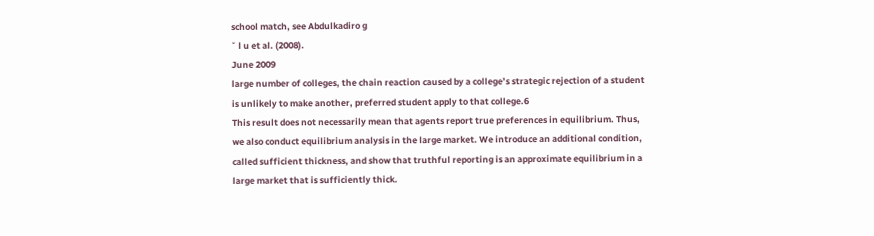school match, see Abdulkadiro g
˘ l u et al. (2008).
June 2009
large number of colleges, the chain reaction caused by a college’s strategic rejection of a student
is unlikely to make another, preferred student apply to that college.6
This result does not necessarily mean that agents report true preferences in equilibrium. Thus,
we also conduct equilibrium analysis in the large market. We introduce an additional condition,
called sufficient thickness, and show that truthful reporting is an approximate equilibrium in a
large market that is sufficiently thick.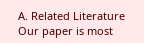A. Related Literature
Our paper is most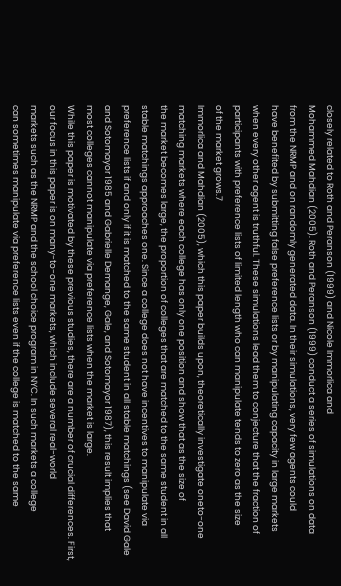closely related to Roth and Peranson (1999) and Nicole Immorlica and
Mohammed Mahdian (2005). Roth and Peranson (1999) conduct a series of simulations on data
from the NRMP and on randomly generated data. In their simulations, very few agents could
have benefited by submitting false preference lists or by manipulating capacity in large markets
when every other agent is truthful. These simulations lead them to conjecture that the fraction of
participants with preference lists of limited length who can manipulate tends to zero as the size
of the market grows.7
Immorlica and Mahdian (2005), which this paper builds upon, theoretically investigate oneto-one matching markets where each college has only one position and show that as the size of
the market becomes large, the proportion of colleges that are matched to the same student in all
stable matchings approaches one. Since a college does not have incentives to manipulate via preference lists if and only if it is matched to the same student in all stable matchings (see David Gale
and Sotomayor 1985 and Gabrielle Demange, Gale, and Sotomayor 1987), this result implies that
most colleges cannot manipulate via preference lists when the market is large.
While this paper is motivated by these previous studies, there are a number of crucial differences. First, our focus in this paper is on many-to-one markets, which include several real-world
markets such as the NRMP and the school choice program in NYC. In such markets a college
can sometimes manipulate via preference lists even if the college is matched to the same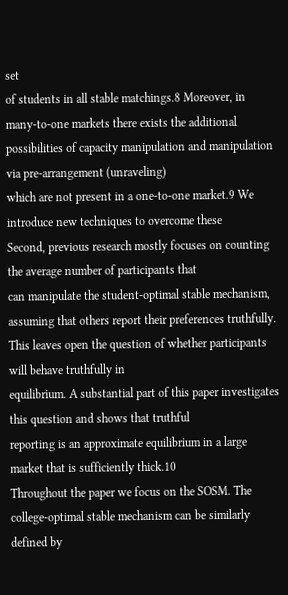set
of students in all stable matchings.8 Moreover, in many-to-one markets there exists the additional possibilities of capacity manipulation and manipulation via pre-arrangement (unraveling)
which are not present in a one-to-one market.9 We introduce new techniques to overcome these
Second, previous research mostly focuses on counting the average number of participants that
can manipulate the student-optimal stable mechanism, assuming that others report their preferences truthfully. This leaves open the question of whether participants will behave truthfully in
equilibrium. A substantial part of this paper investigates this question and shows that truthful
reporting is an approximate equilibrium in a large market that is sufficiently thick.10
Throughout the paper we focus on the SOSM. The college-optimal stable mechanism can be similarly defined by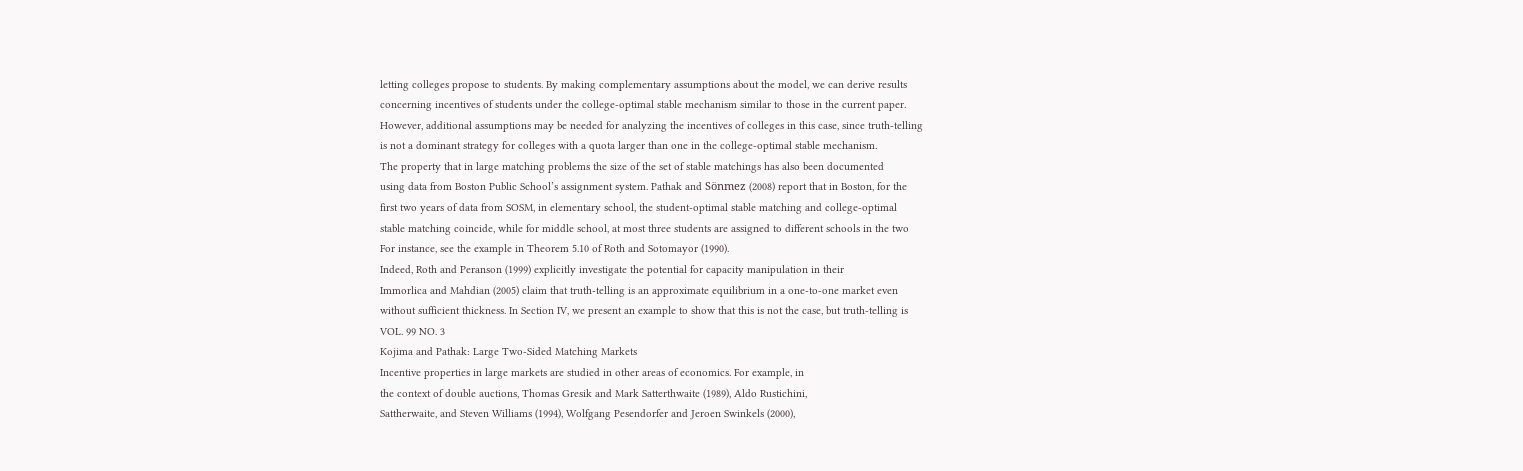letting colleges propose to students. By making complementary assumptions about the model, we can derive results
concerning incentives of students under the college-optimal stable mechanism similar to those in the current paper.
However, additional assumptions may be needed for analyzing the incentives of colleges in this case, since truth-telling
is not a dominant strategy for colleges with a quota larger than one in the college-optimal stable mechanism.
The property that in large matching problems the size of the set of stable matchings has also been documented
using data from Boston Public School’s assignment system. Pathak and Sönmez (2008) report that in Boston, for the
first two years of data from SOSM, in elementary school, the student-optimal stable matching and college-optimal
stable matching coincide, while for middle school, at most three students are assigned to different schools in the two
For instance, see the example in Theorem 5.10 of Roth and Sotomayor (1990).
Indeed, Roth and Peranson (1999) explicitly investigate the potential for capacity manipulation in their
Immorlica and Mahdian (2005) claim that truth-telling is an approximate equilibrium in a one-to-one market even
without sufficient thickness. In Section IV, we present an example to show that this is not the case, but truth-telling is
VOL. 99 NO. 3
Kojima and Pathak: Large Two-Sided Matching Markets
Incentive properties in large markets are studied in other areas of economics. For example, in
the context of double auctions, Thomas Gresik and Mark Satterthwaite (1989), Aldo Rustichini,
Sattherwaite, and Steven Williams (1994), Wolfgang Pesendorfer and Jeroen Swinkels (2000),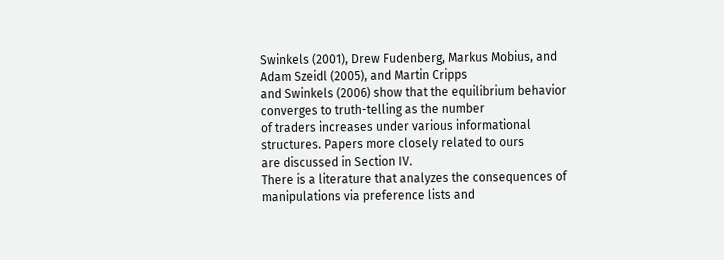Swinkels (2001), Drew Fudenberg, Markus Mobius, and Adam Szeidl (2005), and Martin Cripps
and Swinkels (2006) show that the equilibrium behavior converges to truth-telling as the number
of traders increases under various informational structures. Papers more closely related to ours
are discussed in Section IV.
There is a literature that analyzes the consequences of manipulations via preference lists and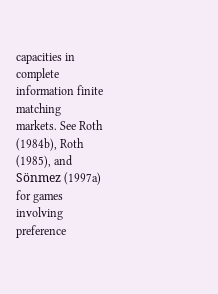capacities in complete information finite matching markets. See Roth (1984b), Roth (1985), and
Sönmez (1997a) for games involving preference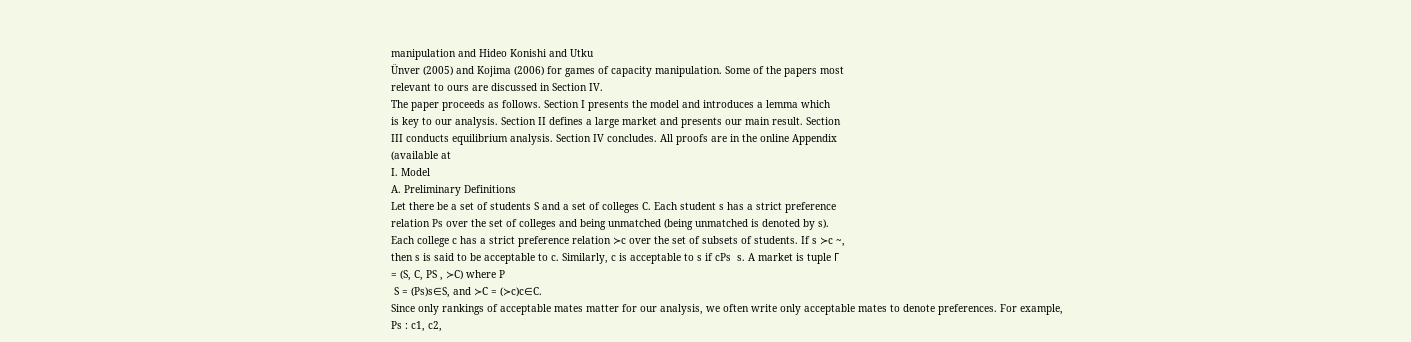manipulation and Hideo Konishi and Utku
Ünver (2005) and Kojima (2006) for games of capacity manipulation. Some of the papers most
relevant to ours are discussed in Section IV.
The paper proceeds as follows. Section I presents the model and introduces a lemma which
is key to our analysis. Section II defines a large market and presents our main result. Section
III conducts equilibrium analysis. Section IV concludes. All proofs are in the online Appendix
(available at
I. Model
A. Preliminary Definitions
Let there be a set of students S and a set of colleges C. Each student s has a strict preference
relation Ps over the set of colleges and being unmatched (being unmatched is denoted by s).
Each college c has a strict preference relation ≻c over the set of subsets of students. If s ≻c ~,
then s is said to be acceptable to c. Similarly, c is acceptable to s if cPs  s. A market is tuple Γ
= (S, C, PS , ≻C) where P
 S = (Ps)s∈S, and ≻C = (≻c)c∈C.
Since only rankings of acceptable mates matter for our analysis, we often write only acceptable mates to denote preferences. For example,
Ps : c1, c2,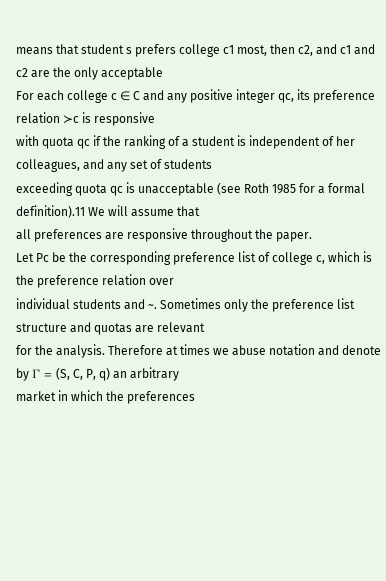means that student s prefers college c1 most, then c2, and c1 and c2 are the only acceptable
For each college c ∈ C and any positive integer qc, its preference relation ≻c is responsive
with quota qc if the ranking of a student is independent of her colleagues, and any set of students
exceeding quota qc is unacceptable (see Roth 1985 for a formal definition).11 We will assume that
all preferences are responsive throughout the paper.
Let Pc be the corresponding preference list of college c, which is the preference relation over
individual students and ~. Sometimes only the preference list structure and quotas are relevant
for the analysis. Therefore at times we abuse notation and denote by Γ = (S, C, P, q) an arbitrary
market in which the preferences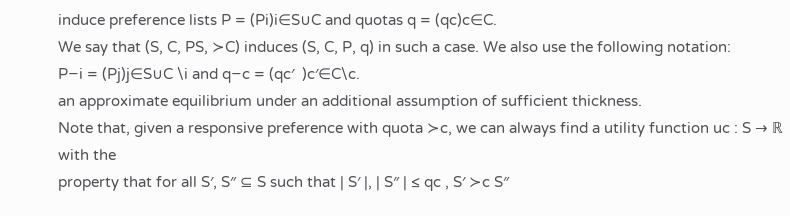induce preference lists P = (Pi)i∈S∪C and quotas q = (qc)c∈C.
We say that (S, C, PS, ≻C) induces (S, C, P, q) in such a case. We also use the following notation:
P−i = (Pj)j∈S∪C \i and q−c = (qc′  )c′∈C\c.
an approximate equilibrium under an additional assumption of sufficient thickness.
Note that, given a responsive preference with quota ≻c, we can always find a utility function uc : S → ℝ with the
property that for all S′, S″ ⊆ S such that | S′ |, | S″ | ≤ qc , S′ ≻c S″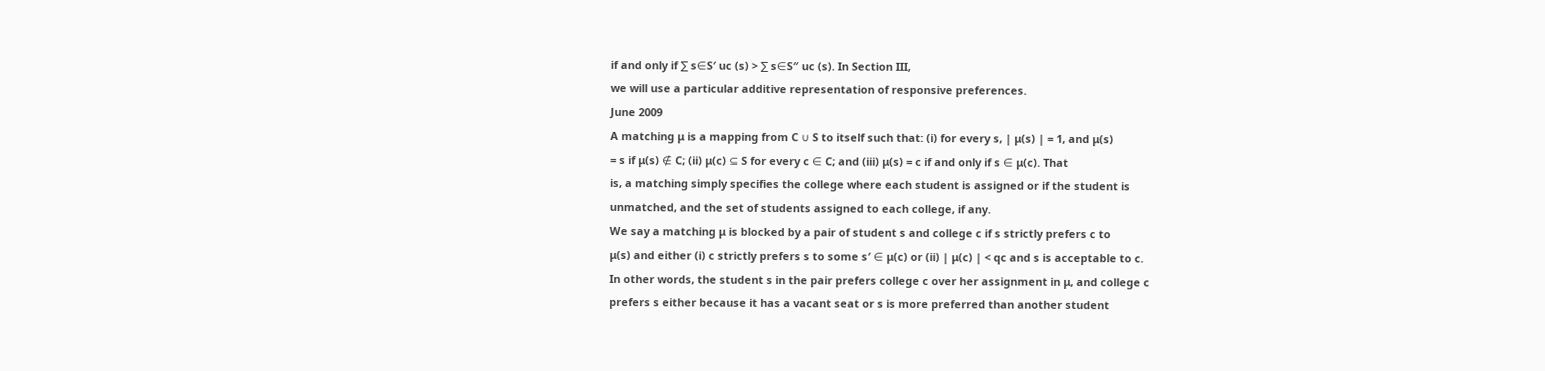if and only if ∑ s∈S′ uc (s) > ∑ s∈S″ uc (s). In Section III,
we will use a particular additive representation of responsive preferences.
June 2009
A matching μ is a mapping from C ∪ S to itself such that: (i) for every s, | μ(s) | = 1, and μ(s)
= s if μ(s) ∉ C; (ii) μ(c) ⊆ S for every c ∈ C; and (iii) μ(s) = c if and only if s ∈ μ(c). That
is, a matching simply specifies the college where each student is assigned or if the student is
unmatched, and the set of students assigned to each college, if any.
We say a matching μ is blocked by a pair of student s and college c if s strictly prefers c to
μ(s) and either (i) c strictly prefers s to some s′ ∈ μ(c) or (ii) | μ(c) | < qc and s is acceptable to c.
In other words, the student s in the pair prefers college c over her assignment in μ, and college c
prefers s either because it has a vacant seat or s is more preferred than another student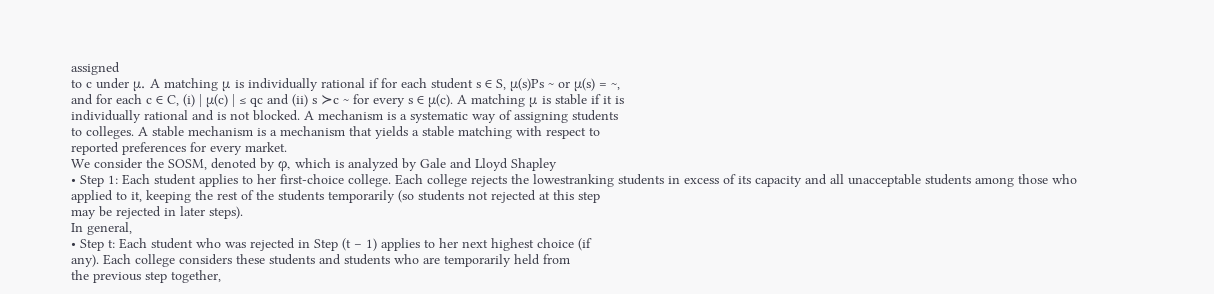assigned
to c under μ. A matching μ is individually rational if for each student s ∈ S, μ(s)Ps ~ or μ(s) = ~,
and for each c ∈ C, (i) | μ(c) | ≤ qc and (ii) s ≻c ~ for every s ∈ μ(c). A matching μ is stable if it is
individually rational and is not blocked. A mechanism is a systematic way of assigning students
to colleges. A stable mechanism is a mechanism that yields a stable matching with respect to
reported preferences for every market.
We consider the SOSM, denoted by φ, which is analyzed by Gale and Lloyd Shapley
• Step 1: Each student applies to her first-choice college. Each college rejects the lowestranking students in excess of its capacity and all unacceptable students among those who
applied to it, keeping the rest of the students temporarily (so students not rejected at this step
may be rejected in later steps).
In general,
• Step t: Each student who was rejected in Step (t − 1) applies to her next highest choice (if
any). Each college considers these students and students who are temporarily held from
the previous step together,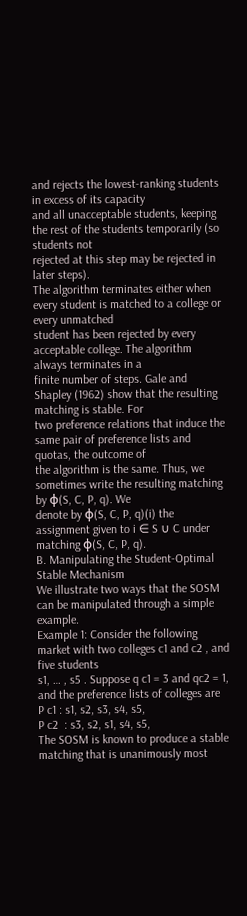and rejects the lowest-ranking students in excess of its capacity
and all unacceptable students, keeping the rest of the students temporarily (so students not
rejected at this step may be rejected in later steps).
The algorithm terminates either when every student is matched to a college or every unmatched
student has been rejected by every acceptable college. The algorithm always terminates in a
finite number of steps. Gale and Shapley (1962) show that the resulting matching is stable. For
two preference relations that induce the same pair of preference lists and quotas, the outcome of
the algorithm is the same. Thus, we sometimes write the resulting matching by φ(S, C, P, q). We
denote by φ(S, C, P, q)(i) the assignment given to i ∈ S ∪ C under matching φ(S, C, P, q).
B. Manipulating the Student-Optimal Stable Mechanism
We illustrate two ways that the SOSM can be manipulated through a simple example.
Example 1: Consider the following market with two colleges c1 and c2 , and five students
s1, … , s5 . Suppose q c1 = 3 and qc2 = 1, and the preference lists of colleges are
P c1 : s1, s2, s3, s4, s5,
P c2  : s3, s2, s1, s4, s5,
The SOSM is known to produce a stable matching that is unanimously most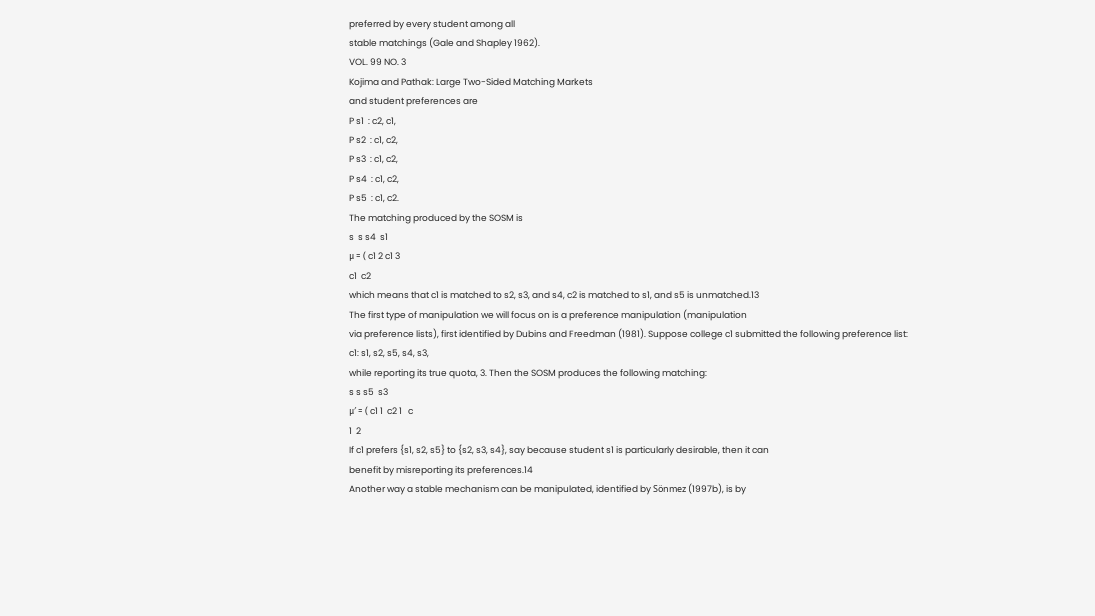preferred by every student among all
stable matchings (Gale and Shapley 1962).
VOL. 99 NO. 3
Kojima and Pathak: Large Two-Sided Matching Markets
and student preferences are
P s1  : c2, c1,
P s2  : c1, c2,
P s3  : c1, c2,
P s4  : c1, c2,
P s5  : c1, c2.
The matching produced by the SOSM is
s  s s4  s1
μ = ( c1 2 c1 3
c1  c2
which means that c1 is matched to s2, s3, and s4, c2 is matched to s1, and s5 is unmatched.13
The first type of manipulation we will focus on is a preference manipulation (manipulation
via preference lists), first identified by Dubins and Freedman (1981). Suppose college c1 submitted the following preference list:
c1: s1, s2, s5, s4, s3,
while reporting its true quota, 3. Then the SOSM produces the following matching:
s s s5  s3
μ′ = ( c1 1  c2 1   c
1  2
If c1 prefers {s1, s2, s5} to {s2, s3, s4}, say because student s1 is particularly desirable, then it can
benefit by misreporting its preferences.14
Another way a stable mechanism can be manipulated, identified by Sönmez (1997b), is by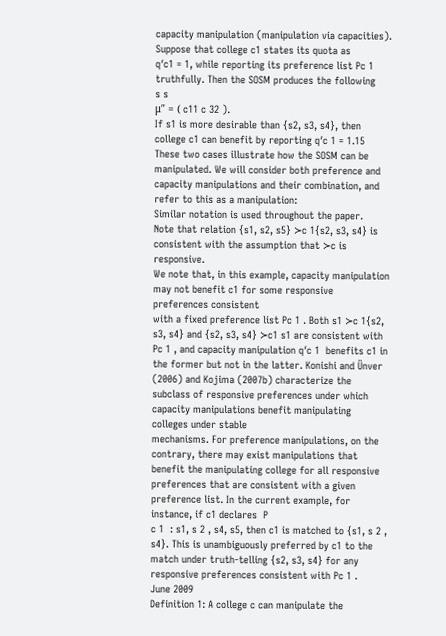capacity manipulation (manipulation via capacities). Suppose that college c1 states its quota as
q′c1 = 1, while reporting its preference list Pc 1  truthfully. Then the SOSM produces the following
s s
μ″ = ( c11 c 32 ).
If s1 is more desirable than {s2, s3, s4}, then college c1 can benefit by reporting q′c 1 = 1.15
These two cases illustrate how the SOSM can be manipulated. We will consider both preference and capacity manipulations and their combination, and refer to this as a manipulation:
Similar notation is used throughout the paper.
Note that relation {s1, s2, s5} ≻c 1{s2, s3, s4} is consistent with the assumption that ≻c is responsive.
We note that, in this example, capacity manipulation may not benefit c1 for some responsive preferences consistent
with a fixed preference list Pc 1 . Both s1 ≻c 1{s2, s3, s4} and {s2, s3, s4} ≻c1 s1 are consistent with Pc 1 , and capacity manipulation q′c 1  benefits c1 in the former but not in the latter. Konishi and Ünver (2006) and Kojima (2007b) characterize the
subclass of responsive preferences under which capacity manipulations benefit manipulating colleges under stable
mechanisms. For preference manipulations, on the contrary, there may exist manipulations that benefit the manipulating college for all responsive
preferences that are consistent with a given preference list. In the current example, for
instance, if c1 declares  P
c 1  : s1, s 2 , s4, s5, then c1 is matched to {s1, s 2 , s4}. This is unambiguously preferred by c1 to the
match under truth-telling {s2, s3, s4} for any responsive preferences consistent with Pc 1 .
June 2009
Definition 1: A college c can manipulate the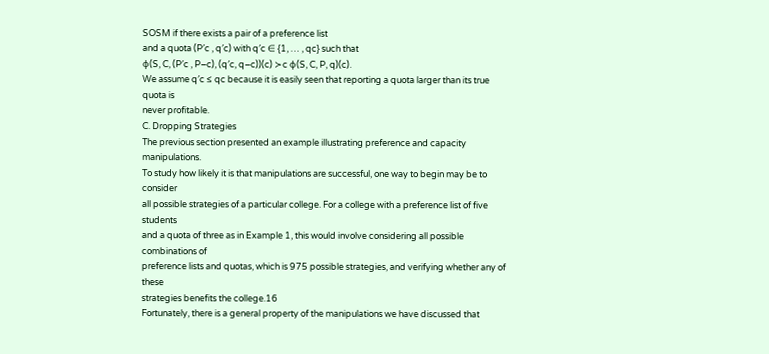SOSM if there exists a pair of a preference list
and a quota (P′c , q′c) with q′c ∈ {1, … , qc} such that
φ(S, C, (P′c , P−c), (q′c, q−c))(c) ≻c φ(S, C, P, q)(c).
We assume q′c ≤ qc because it is easily seen that reporting a quota larger than its true quota is
never profitable.
C. Dropping Strategies
The previous section presented an example illustrating preference and capacity manipulations.
To study how likely it is that manipulations are successful, one way to begin may be to consider
all possible strategies of a particular college. For a college with a preference list of five students
and a quota of three as in Example 1, this would involve considering all possible combinations of
preference lists and quotas, which is 975 possible strategies, and verifying whether any of these
strategies benefits the college.16
Fortunately, there is a general property of the manipulations we have discussed that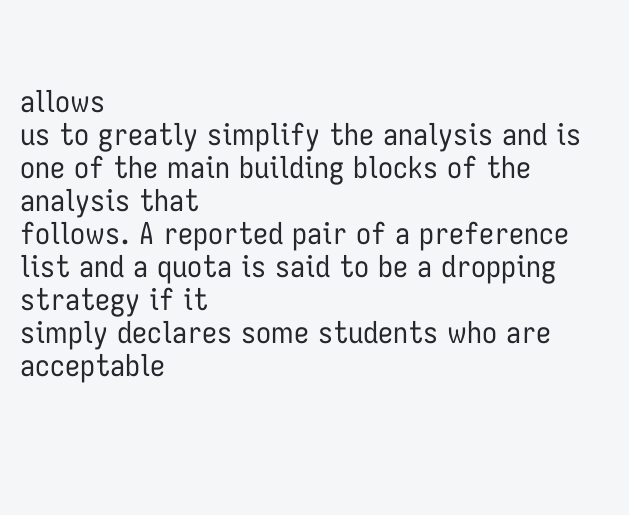allows
us to greatly simplify the analysis and is one of the main building blocks of the analysis that
follows. A reported pair of a preference list and a quota is said to be a dropping strategy if it
simply declares some students who are acceptable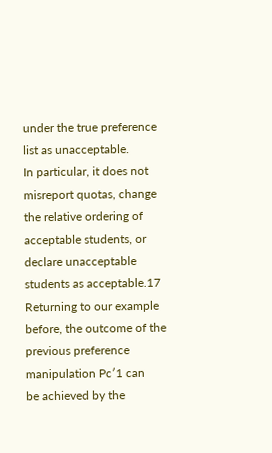under the true preference list as unacceptable.
In particular, it does not misreport quotas, change the relative ordering of acceptable students, or
declare unacceptable students as acceptable.17
Returning to our example before, the outcome of the previous preference manipulation Pc′1 can
be achieved by the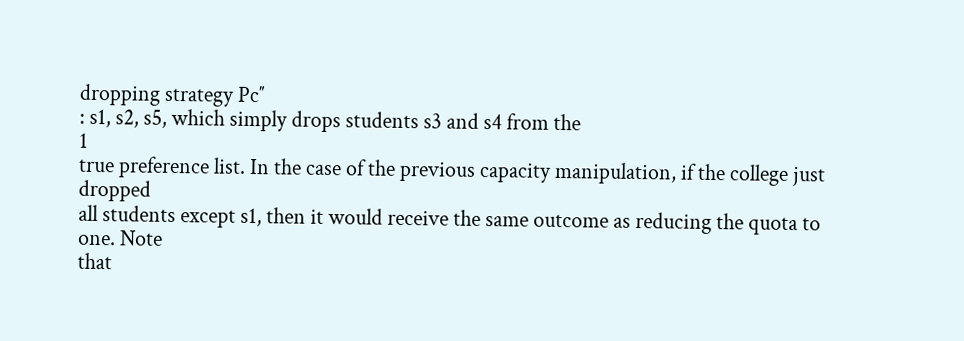dropping strategy Pc″
: s1, s2, s5, which simply drops students s3 and s4 from the
1
true preference list. In the case of the previous capacity manipulation, if the college just dropped
all students except s1, then it would receive the same outcome as reducing the quota to one. Note
that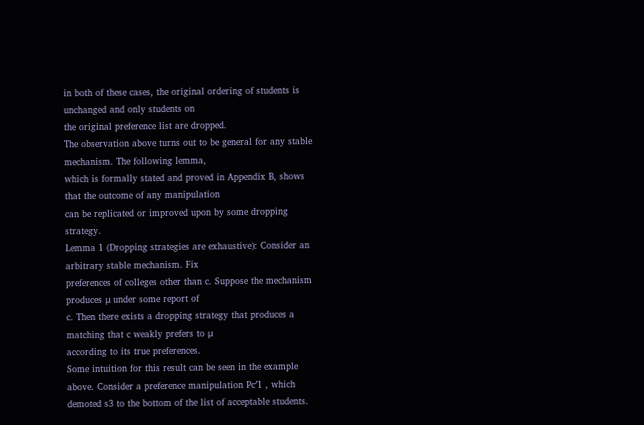in both of these cases, the original ordering of students is unchanged and only students on
the original preference list are dropped.
The observation above turns out to be general for any stable mechanism. The following lemma,
which is formally stated and proved in Appendix B, shows that the outcome of any manipulation
can be replicated or improved upon by some dropping strategy.
Lemma 1 (Dropping strategies are exhaustive): Consider an arbitrary stable mechanism. Fix
preferences of colleges other than c. Suppose the mechanism produces μ under some report of
c. Then there exists a dropping strategy that produces a matching that c weakly prefers to μ
according to its true preferences.
Some intuition for this result can be seen in the example above. Consider a preference manipulation Pc′1 , which demoted s3 to the bottom of the list of acceptable students.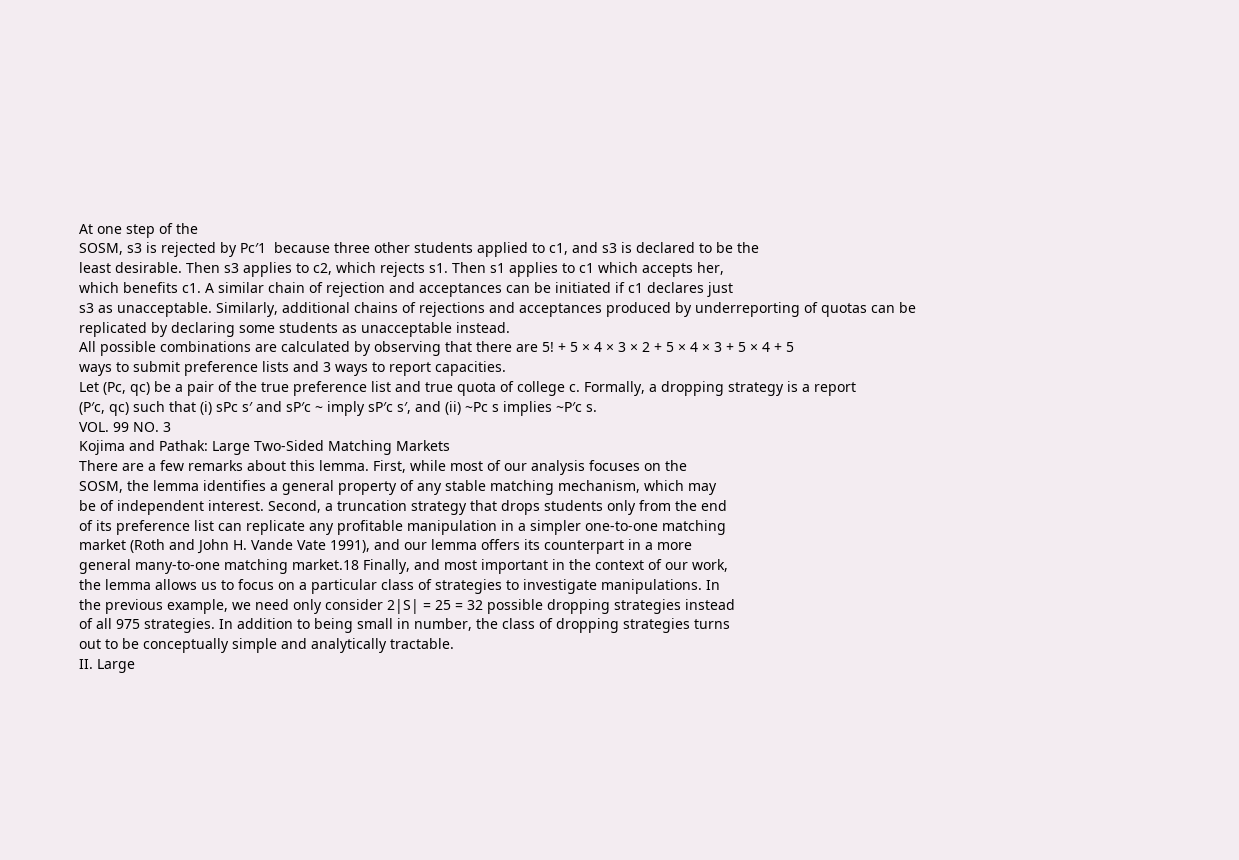At one step of the
SOSM, s3 is rejected by Pc′1  because three other students applied to c1, and s3 is declared to be the
least desirable. Then s3 applies to c2, which rejects s1. Then s1 applies to c1 which accepts her,
which benefits c1. A similar chain of rejection and acceptances can be initiated if c1 declares just
s3 as unacceptable. Similarly, additional chains of rejections and acceptances produced by underreporting of quotas can be replicated by declaring some students as unacceptable instead.
All possible combinations are calculated by observing that there are 5! + 5 × 4 × 3 × 2 + 5 × 4 × 3 + 5 × 4 + 5
ways to submit preference lists and 3 ways to report capacities.
Let (Pc, qc) be a pair of the true preference list and true quota of college c. Formally, a dropping strategy is a report
(P′c, qc) such that (i) sPc s′ and sP′c ~ imply sP′c s′, and (ii) ~Pc s implies ~P′c s.
VOL. 99 NO. 3
Kojima and Pathak: Large Two-Sided Matching Markets
There are a few remarks about this lemma. First, while most of our analysis focuses on the
SOSM, the lemma identifies a general property of any stable matching mechanism, which may
be of independent interest. Second, a truncation strategy that drops students only from the end
of its preference list can replicate any profitable manipulation in a simpler one-to-one matching
market (Roth and John H. Vande Vate 1991), and our lemma offers its counterpart in a more
general many-to-one matching market.18 Finally, and most important in the context of our work,
the lemma allows us to focus on a particular class of strategies to investigate manipulations. In
the previous example, we need only consider 2|S| = 25 = 32 possible dropping strategies instead
of all 975 strategies. In addition to being small in number, the class of dropping strategies turns
out to be conceptually simple and analytically tractable.
II. Large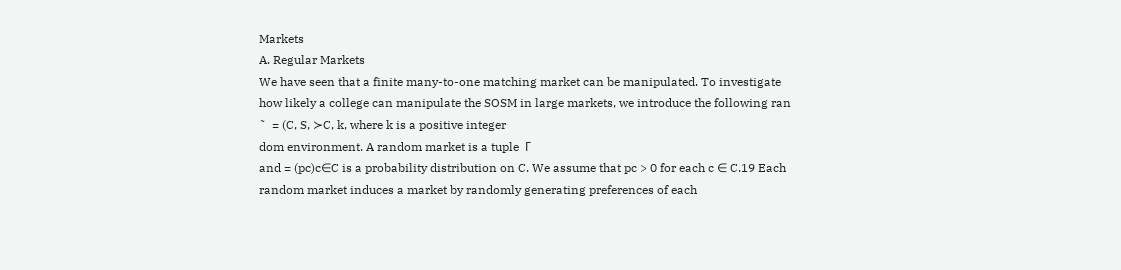Markets
A. Regular Markets
We have seen that a finite many-to-one matching market can be manipulated. To investigate
how likely a college can manipulate the SOSM in large markets, we introduce the following ran
˜  = (C, S, ≻C, k, where k is a positive integer
dom environment. A random market is a tuple  Γ
and = (pc)c∈C is a probability distribution on C. We assume that pc > 0 for each c ∈ C.19 Each
random market induces a market by randomly generating preferences of each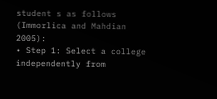student s as follows
(Immorlica and Mahdian 2005):
• Step 1: Select a college independently from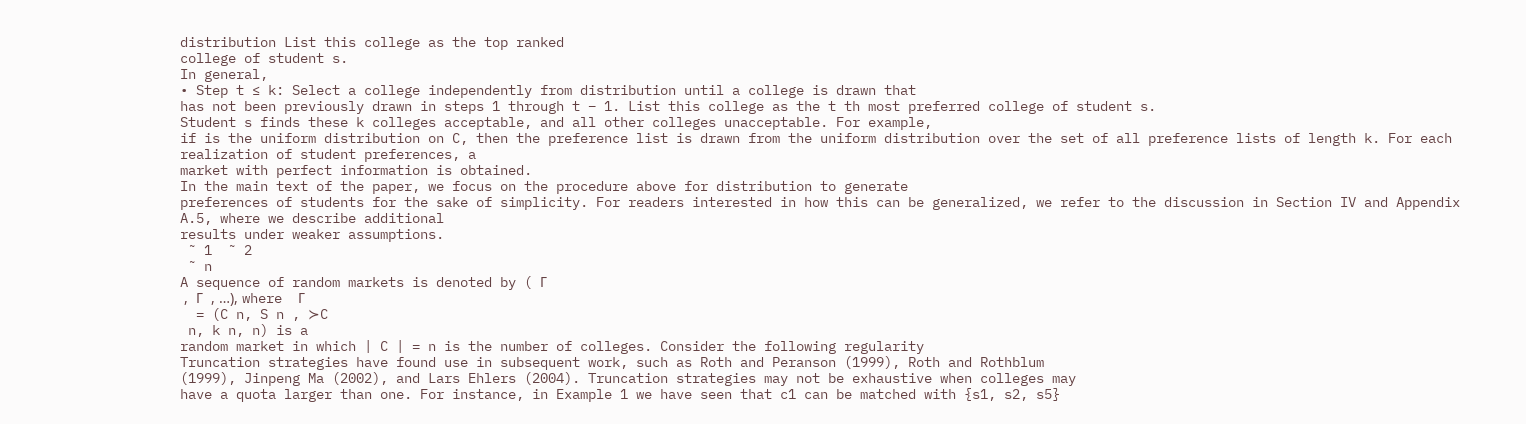distribution List this college as the top ranked
college of student s.
In general,
• Step t ≤ k: Select a college independently from distribution until a college is drawn that
has not been previously drawn in steps 1 through t − 1. List this college as the t th most preferred college of student s.
Student s finds these k colleges acceptable, and all other colleges unacceptable. For example,
if is the uniform distribution on C, then the preference list is drawn from the uniform distribution over the set of all preference lists of length k. For each realization of student preferences, a
market with perfect information is obtained.
In the main text of the paper, we focus on the procedure above for distribution to generate
preferences of students for the sake of simplicity. For readers interested in how this can be generalized, we refer to the discussion in Section IV and Appendix A.5, where we describe additional
results under weaker assumptions.
 ˜ 1  ˜ 2
 ˜ n
A sequence of random markets is denoted by ( Γ
 ,  Γ  , …), where  Γ
  = (C n, S n , ≻C
 n, k n, n) is a
random market in which | C | = n is the number of colleges. Consider the following regularity
Truncation strategies have found use in subsequent work, such as Roth and Peranson (1999), Roth and Rothblum
(1999), Jinpeng Ma (2002), and Lars Ehlers (2004). Truncation strategies may not be exhaustive when colleges may
have a quota larger than one. For instance, in Example 1 we have seen that c1 can be matched with {s1, s2, s5}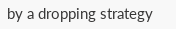by a dropping strategy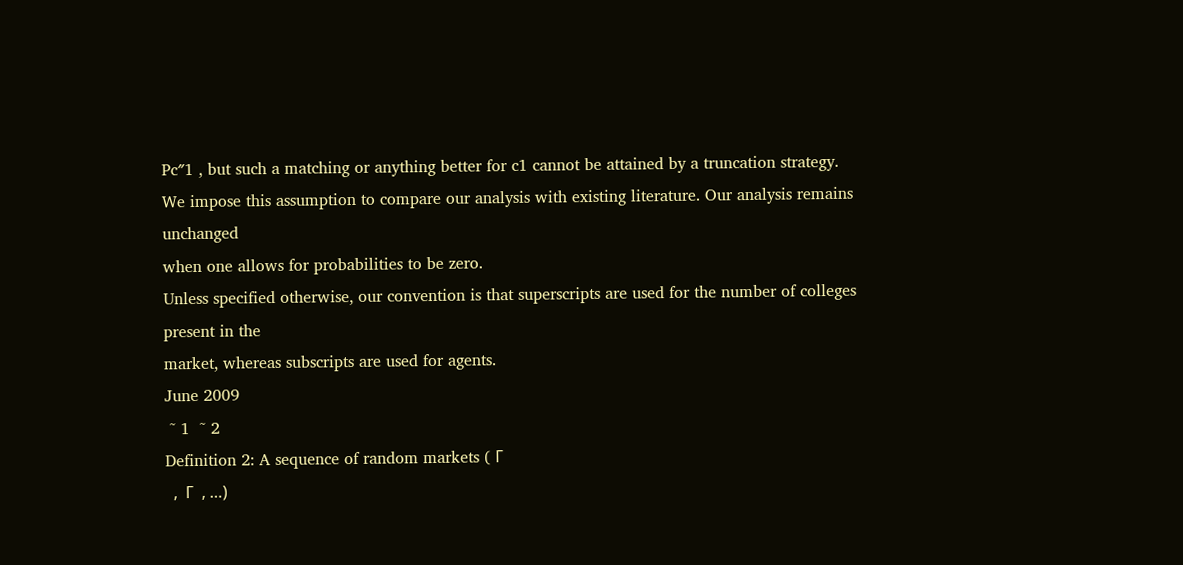Pc″1 , but such a matching or anything better for c1 cannot be attained by a truncation strategy.
We impose this assumption to compare our analysis with existing literature. Our analysis remains unchanged
when one allows for probabilities to be zero.
Unless specified otherwise, our convention is that superscripts are used for the number of colleges present in the
market, whereas subscripts are used for agents.
June 2009
 ˜ 1  ˜ 2
Definition 2: A sequence of random markets ( Γ
  ,  Γ  , …)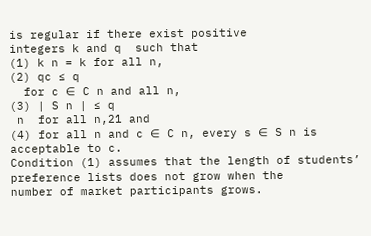is regular if there exist positive
integers k and q  such that
(1) k n = k for all n,
(2) qc ≤ q
  for c ∈ C n and all n,
(3) | S n | ≤ q
 n  for all n,21 and
(4) for all n and c ∈ C n, every s ∈ S n is acceptable to c.
Condition (1) assumes that the length of students’ preference lists does not grow when the
number of market participants grows.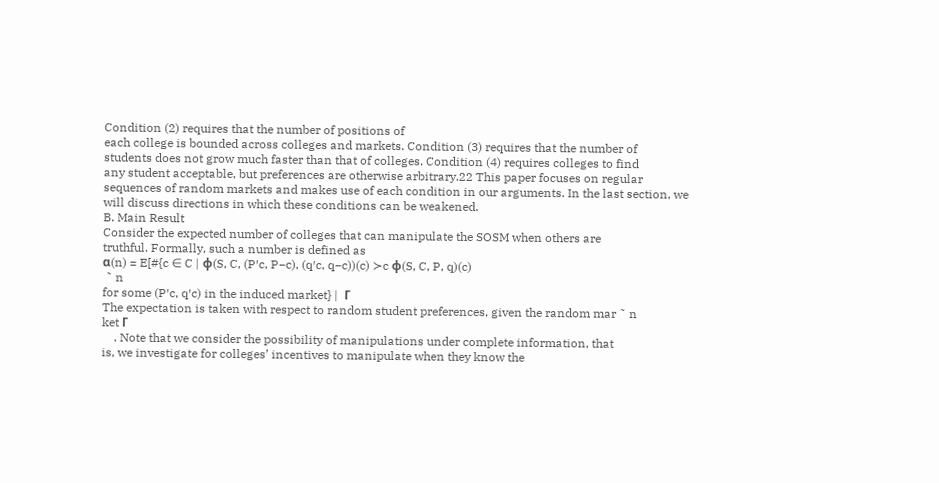Condition (2) requires that the number of positions of
each college is bounded across colleges and markets. Condition (3) requires that the number of
students does not grow much faster than that of colleges. Condition (4) requires colleges to find
any student acceptable, but preferences are otherwise arbitrary.22 This paper focuses on regular
sequences of random markets and makes use of each condition in our arguments. In the last section, we will discuss directions in which these conditions can be weakened.
B. Main Result
Consider the expected number of colleges that can manipulate the SOSM when others are
truthful. Formally, such a number is defined as
α(n) = E[#{c ∈ C | φ(S, C, (P′c, P−c), (q′c, q−c))(c) ≻c φ(S, C, P, q)(c)
 ˜ n
for some (P′c, q′c) in the induced market} |  Γ
The expectation is taken with respect to random student preferences, given the random mar ˜ n
ket Γ
    . Note that we consider the possibility of manipulations under complete information, that
is, we investigate for colleges’ incentives to manipulate when they know the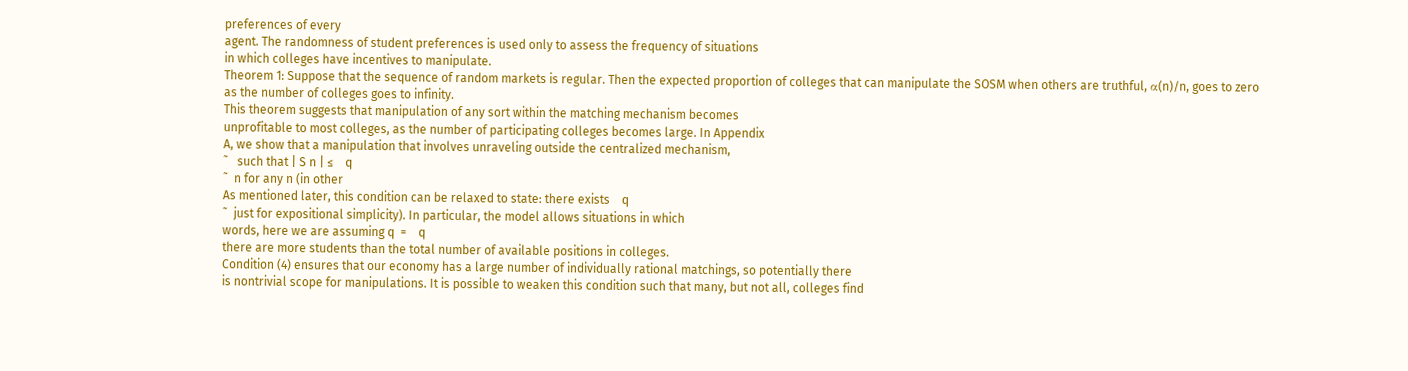preferences of every
agent. The randomness of student preferences is used only to assess the frequency of situations
in which colleges have incentives to manipulate.
Theorem 1: Suppose that the sequence of random markets is regular. Then the expected proportion of colleges that can manipulate the SOSM when others are truthful, α(n)/n, goes to zero
as the number of colleges goes to infinity.
This theorem suggests that manipulation of any sort within the matching mechanism becomes
unprofitable to most colleges, as the number of participating colleges becomes large. In Appendix
A, we show that a manipulation that involves unraveling outside the centralized mechanism,
˜   such that | S n | ≤    q
˜  n for any n (in other
As mentioned later, this condition can be relaxed to state: there exists    q
˜  just for expositional simplicity). In particular, the model allows situations in which
words, here we are assuming q  =    q
there are more students than the total number of available positions in colleges.
Condition (4) ensures that our economy has a large number of individually rational matchings, so potentially there
is nontrivial scope for manipulations. It is possible to weaken this condition such that many, but not all, colleges find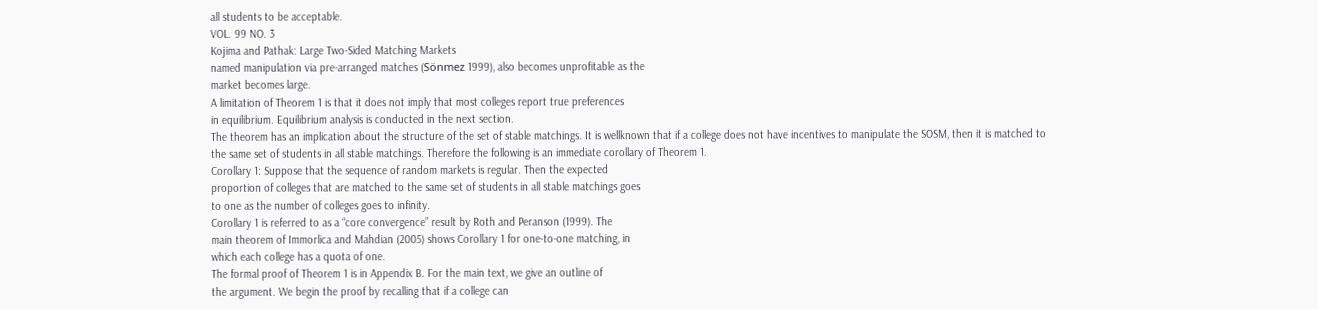all students to be acceptable.
VOL. 99 NO. 3
Kojima and Pathak: Large Two-Sided Matching Markets
named manipulation via pre-arranged matches (Sönmez 1999), also becomes unprofitable as the
market becomes large.
A limitation of Theorem 1 is that it does not imply that most colleges report true preferences
in equilibrium. Equilibrium analysis is conducted in the next section.
The theorem has an implication about the structure of the set of stable matchings. It is wellknown that if a college does not have incentives to manipulate the SOSM, then it is matched to
the same set of students in all stable matchings. Therefore the following is an immediate corollary of Theorem 1.
Corollary 1: Suppose that the sequence of random markets is regular. Then the expected
proportion of colleges that are matched to the same set of students in all stable matchings goes
to one as the number of colleges goes to infinity.
Corollary 1 is referred to as a “core convergence” result by Roth and Peranson (1999). The
main theorem of Immorlica and Mahdian (2005) shows Corollary 1 for one-to-one matching, in
which each college has a quota of one.
The formal proof of Theorem 1 is in Appendix B. For the main text, we give an outline of
the argument. We begin the proof by recalling that if a college can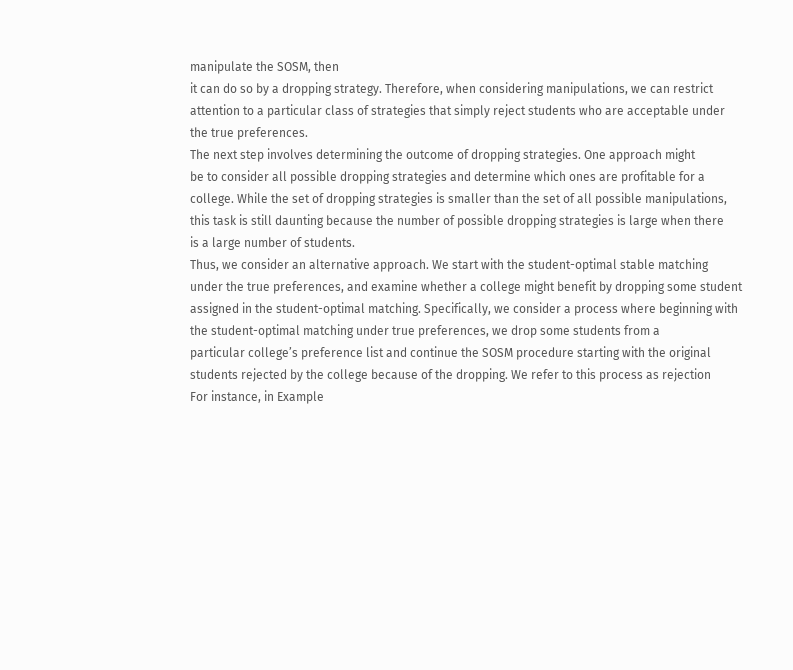manipulate the SOSM, then
it can do so by a dropping strategy. Therefore, when considering manipulations, we can restrict
attention to a particular class of strategies that simply reject students who are acceptable under
the true preferences.
The next step involves determining the outcome of dropping strategies. One approach might
be to consider all possible dropping strategies and determine which ones are profitable for a college. While the set of dropping strategies is smaller than the set of all possible manipulations,
this task is still daunting because the number of possible dropping strategies is large when there
is a large number of students.
Thus, we consider an alternative approach. We start with the student-optimal stable matching
under the true preferences, and examine whether a college might benefit by dropping some student assigned in the student-optimal matching. Specifically, we consider a process where beginning with the student-optimal matching under true preferences, we drop some students from a
particular college’s preference list and continue the SOSM procedure starting with the original
students rejected by the college because of the dropping. We refer to this process as rejection
For instance, in Example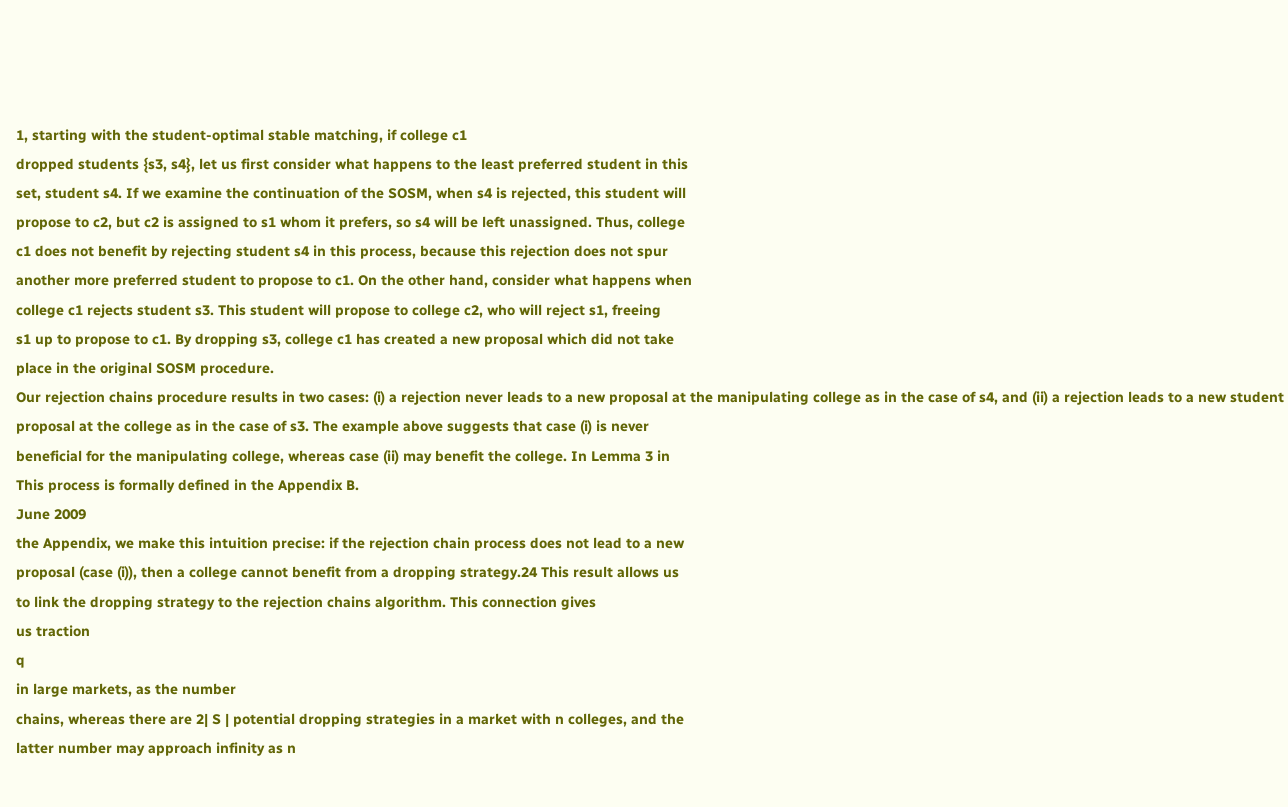1, starting with the student-optimal stable matching, if college c1
dropped students {s3, s4}, let us first consider what happens to the least preferred student in this
set, student s4. If we examine the continuation of the SOSM, when s4 is rejected, this student will
propose to c2, but c2 is assigned to s1 whom it prefers, so s4 will be left unassigned. Thus, college
c1 does not benefit by rejecting student s4 in this process, because this rejection does not spur
another more preferred student to propose to c1. On the other hand, consider what happens when
college c1 rejects student s3. This student will propose to college c2, who will reject s1, freeing
s1 up to propose to c1. By dropping s3, college c1 has created a new proposal which did not take
place in the original SOSM procedure.
Our rejection chains procedure results in two cases: (i) a rejection never leads to a new proposal at the manipulating college as in the case of s4, and (ii) a rejection leads to a new student
proposal at the college as in the case of s3. The example above suggests that case (i) is never
beneficial for the manipulating college, whereas case (ii) may benefit the college. In Lemma 3 in
This process is formally defined in the Appendix B.
June 2009
the Appendix, we make this intuition precise: if the rejection chain process does not lead to a new
proposal (case (i)), then a college cannot benefit from a dropping strategy.24 This result allows us
to link the dropping strategy to the rejection chains algorithm. This connection gives
us traction
q
in large markets, as the number
chains, whereas there are 2| S | potential dropping strategies in a market with n colleges, and the
latter number may approach infinity as n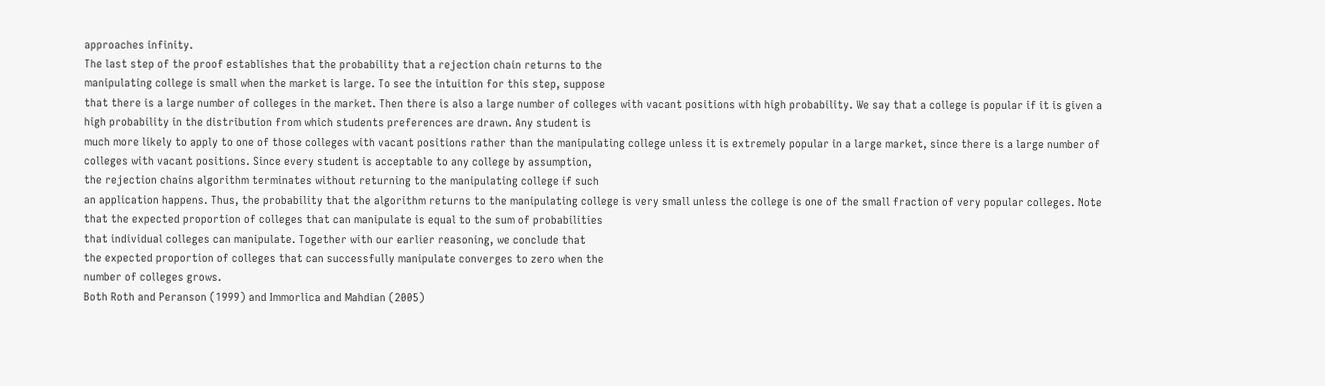approaches infinity.
The last step of the proof establishes that the probability that a rejection chain returns to the
manipulating college is small when the market is large. To see the intuition for this step, suppose
that there is a large number of colleges in the market. Then there is also a large number of colleges with vacant positions with high probability. We say that a college is popular if it is given a
high probability in the distribution from which students preferences are drawn. Any student is
much more likely to apply to one of those colleges with vacant positions rather than the manipulating college unless it is extremely popular in a large market, since there is a large number of
colleges with vacant positions. Since every student is acceptable to any college by assumption,
the rejection chains algorithm terminates without returning to the manipulating college if such
an application happens. Thus, the probability that the algorithm returns to the manipulating college is very small unless the college is one of the small fraction of very popular colleges. Note
that the expected proportion of colleges that can manipulate is equal to the sum of probabilities
that individual colleges can manipulate. Together with our earlier reasoning, we conclude that
the expected proportion of colleges that can successfully manipulate converges to zero when the
number of colleges grows.
Both Roth and Peranson (1999) and Immorlica and Mahdian (2005)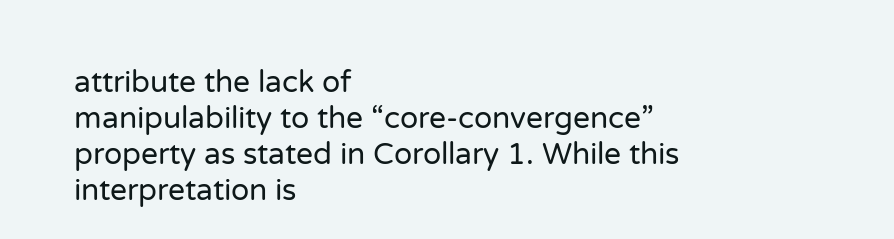attribute the lack of
manipulability to the “core-convergence” property as stated in Corollary 1. While this interpretation is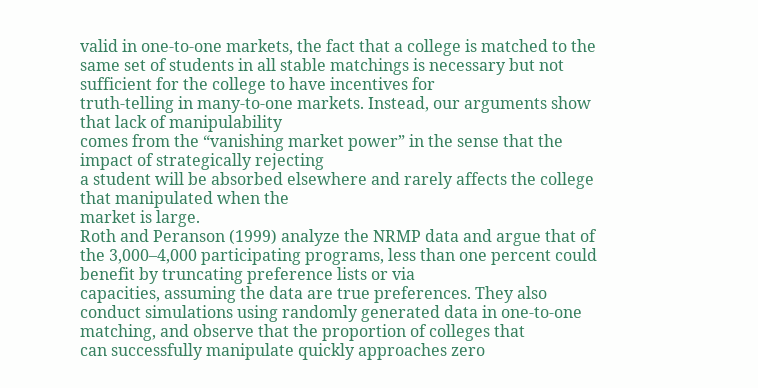valid in one-to-one markets, the fact that a college is matched to the same set of students in all stable matchings is necessary but not sufficient for the college to have incentives for
truth-telling in many-to-one markets. Instead, our arguments show that lack of manipulability
comes from the “vanishing market power” in the sense that the impact of strategically rejecting
a student will be absorbed elsewhere and rarely affects the college that manipulated when the
market is large.
Roth and Peranson (1999) analyze the NRMP data and argue that of the 3,000–4,000 participating programs, less than one percent could benefit by truncating preference lists or via
capacities, assuming the data are true preferences. They also conduct simulations using randomly generated data in one-to-one matching, and observe that the proportion of colleges that
can successfully manipulate quickly approaches zero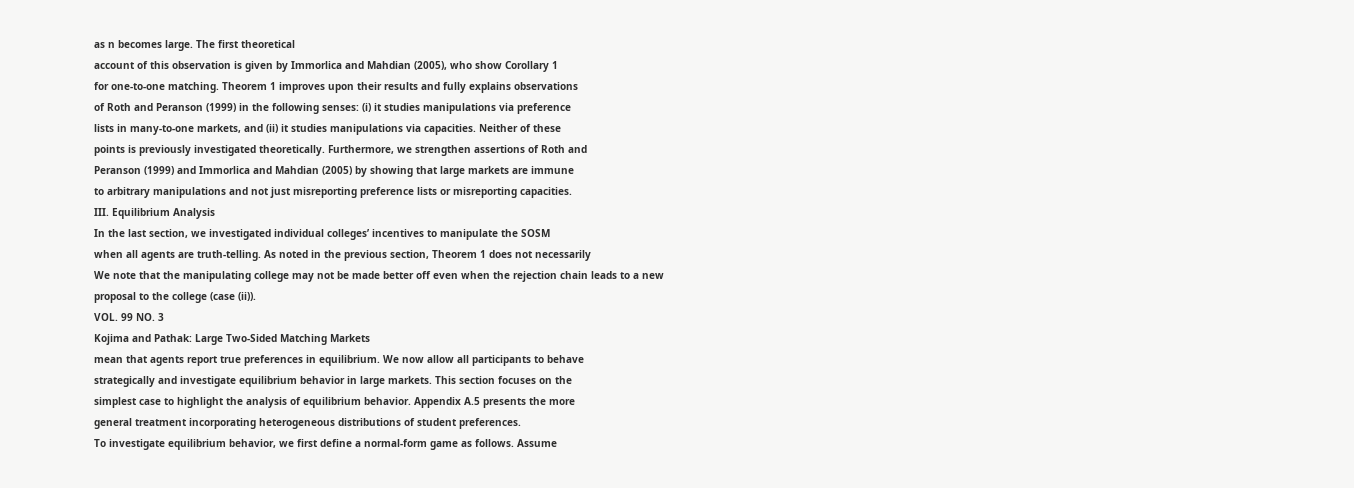as n becomes large. The first theoretical
account of this observation is given by Immorlica and Mahdian (2005), who show Corollary 1
for one-to-one matching. Theorem 1 improves upon their results and fully explains observations
of Roth and Peranson (1999) in the following senses: (i) it studies manipulations via preference
lists in many-to-one markets, and (ii) it studies manipulations via capacities. Neither of these
points is previously investigated theoretically. Furthermore, we strengthen assertions of Roth and
Peranson (1999) and Immorlica and Mahdian (2005) by showing that large markets are immune
to arbitrary manipulations and not just misreporting preference lists or misreporting capacities.
III. Equilibrium Analysis
In the last section, we investigated individual colleges’ incentives to manipulate the SOSM
when all agents are truth-telling. As noted in the previous section, Theorem 1 does not necessarily
We note that the manipulating college may not be made better off even when the rejection chain leads to a new
proposal to the college (case (ii)).
VOL. 99 NO. 3
Kojima and Pathak: Large Two-Sided Matching Markets
mean that agents report true preferences in equilibrium. We now allow all participants to behave
strategically and investigate equilibrium behavior in large markets. This section focuses on the
simplest case to highlight the analysis of equilibrium behavior. Appendix A.5 presents the more
general treatment incorporating heterogeneous distributions of student preferences.
To investigate equilibrium behavior, we first define a normal-form game as follows. Assume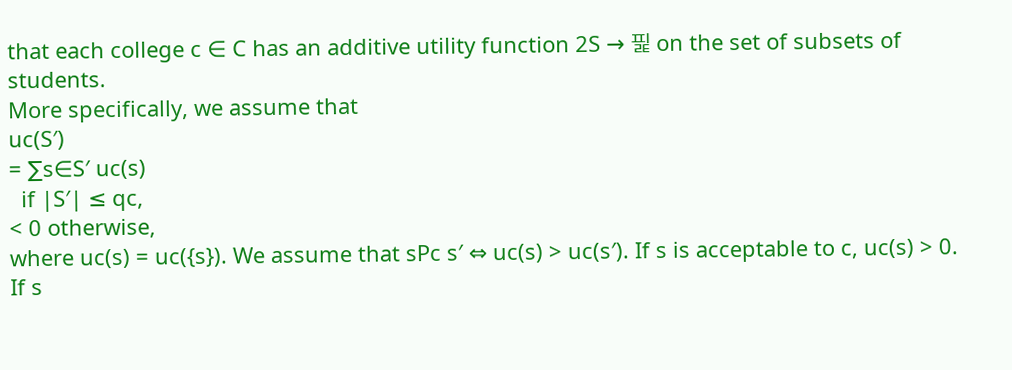that each college c ∈ C has an additive utility function 2S → 핉 on the set of subsets of students.
More specifically, we assume that
uc(S′)
= ∑s∈S′ uc(s)
  if |S′| ≤ qc,
< 0 otherwise,
where uc(s) = uc({s}). We assume that sPc s′ ⇔ uc(s) > uc(s′). If s is acceptable to c, uc(s) > 0. If s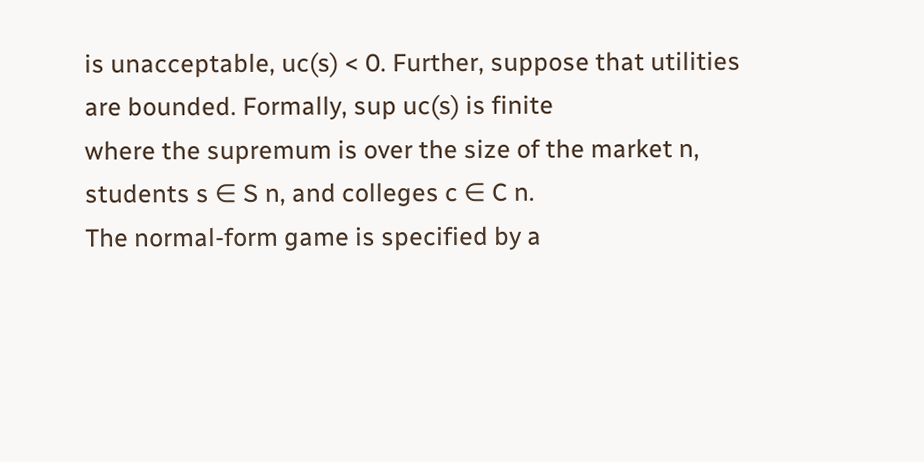is unacceptable, uc(s) < 0. Further, suppose that utilities are bounded. Formally, sup uc(s) is finite
where the supremum is over the size of the market n, students s ∈ S n, and colleges c ∈ C n.
The normal-form game is specified by a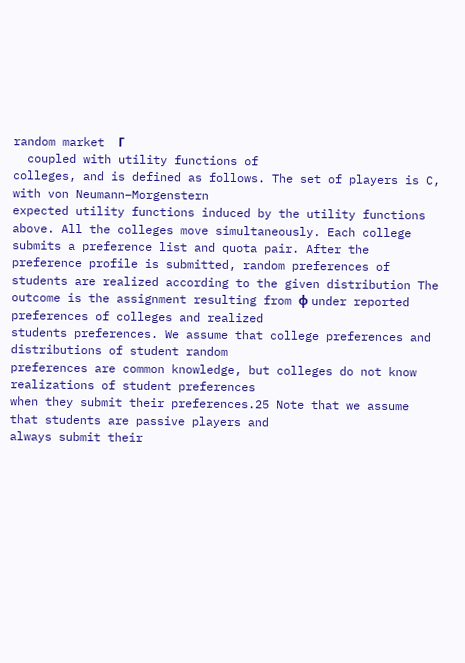random market  Γ
  coupled with utility functions of
colleges, and is defined as follows. The set of players is C, with von Neumann–Morgenstern
expected utility functions induced by the utility functions above. All the colleges move simultaneously. Each college submits a preference list and quota pair. After the preference profile is submitted, random preferences of students are realized according to the given distribution The
outcome is the assignment resulting from φ under reported preferences of colleges and realized
students preferences. We assume that college preferences and distributions of student random
preferences are common knowledge, but colleges do not know realizations of student preferences
when they submit their preferences.25 Note that we assume that students are passive players and
always submit their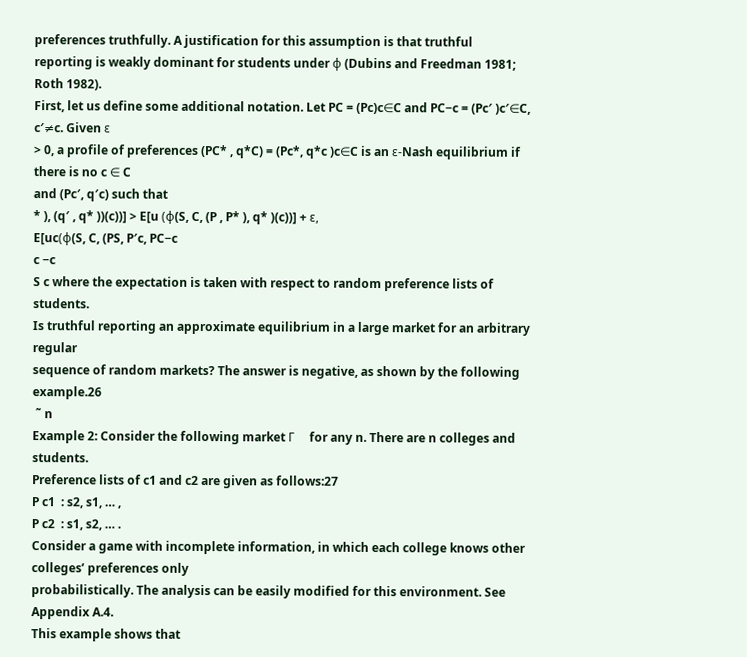preferences truthfully. A justification for this assumption is that truthful
reporting is weakly dominant for students under φ (Dubins and Freedman 1981; Roth 1982).
First, let us define some additional notation. Let PC = (Pc)c∈C and PC−c = (Pc′ )c′∈C, c′≠c. Given ε
> 0, a profile of preferences (PC* , q*C) = (Pc*, q*c )c∈C is an ε-Nash equilibrium if there is no c ∈ C
and (Pc′, q′c) such that
* ), (q′ , q* ))(c))] > E[u (φ(S, C, (P , P* ), q* )(c))] + ε,
E[uc(φ(S, C, (PS, P′c, PC−c
c −c
S c where the expectation is taken with respect to random preference lists of students.
Is truthful reporting an approximate equilibrium in a large market for an arbitrary regular
sequence of random markets? The answer is negative, as shown by the following example.26
 ˜ n
Example 2: Consider the following market Γ     for any n. There are n colleges and students.
Preference lists of c1 and c2 are given as follows:27
P c1  : s2, s1, … ,
P c2  : s1, s2, … .
Consider a game with incomplete information, in which each college knows other colleges’ preferences only
probabilistically. The analysis can be easily modified for this environment. See Appendix A.4.
This example shows that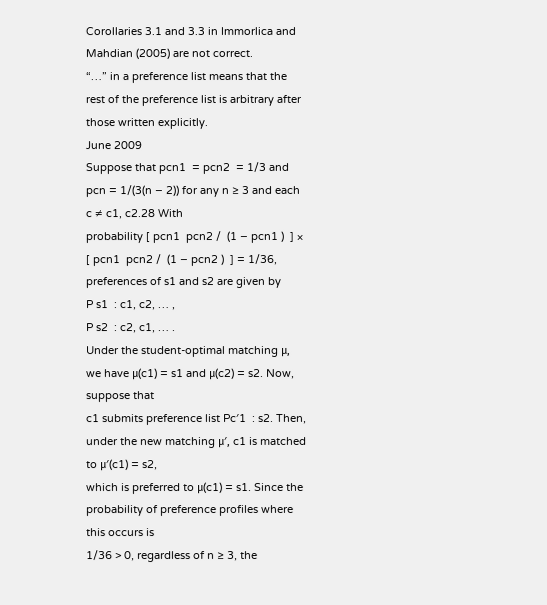Corollaries 3.1 and 3.3 in Immorlica and Mahdian (2005) are not correct.
“…” in a preference list means that the rest of the preference list is arbitrary after those written explicitly.
June 2009
Suppose that pcn1  = pcn2  = 1/3 and pcn = 1/(3(n − 2)) for any n ≥ 3 and each c ≠ c1, c2.28 With
probability [ pcn1  pcn2 /  (1 − pcn1 )  ] × [ pcn1  pcn2 /  (1 − pcn2 )  ] = 1/36, preferences of s1 and s2 are given by
P s1  : c1, c2, … ,
P s2  : c2, c1, … .
Under the student-optimal matching μ, we have μ(c1) = s1 and μ(c2) = s2. Now, suppose that
c1 submits preference list Pc′1  : s2. Then, under the new matching μ′, c1 is matched to μ′(c1) = s2,
which is preferred to μ(c1) = s1. Since the probability of preference profiles where this occurs is
1/36 > 0, regardless of n ≥ 3, the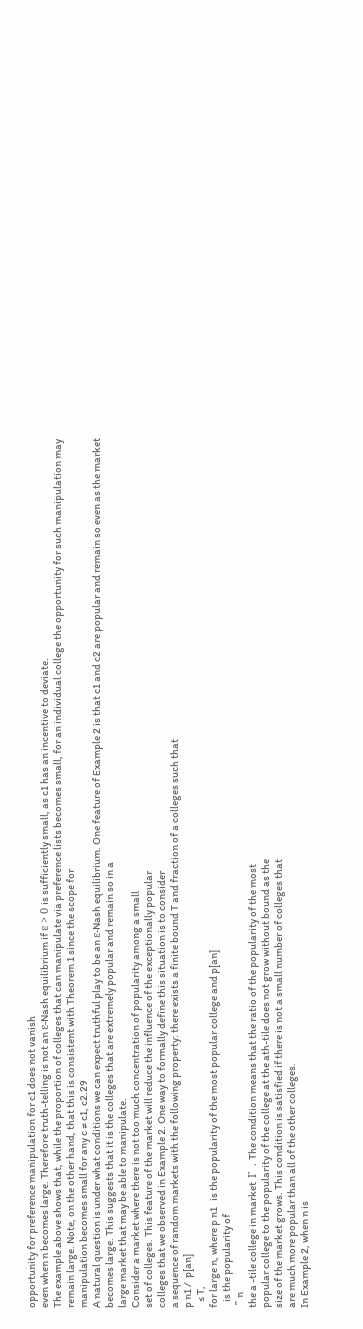opportunity for preference manipulation for c1 does not vanish
even when n becomes large. Therefore truth-telling is not an ε-Nash equilibrium if ε > 0 is sufficiently small, as c1 has an incentive to deviate.
The example above shows that, while the proportion of colleges that can manipulate via preference lists becomes small, for an individual college the opportunity for such manipulation may
remain large. Note, on the other hand, that this is consistent with Theorem 1 since the scope for
manipulation becomes small for any c ≠ c1, c2.29
A natural question is under what conditions we can expect truthful play to be an ε-Nash equilibrium. One feature of Example 2 is that c1 and c2 are popular and remain so even as the market
becomes large. This suggests that it is the colleges that are extremely popular and remain so in a
large market that may be able to manipulate.
Consider a market where there is not too much concentration of popularity among a small
set of colleges. This feature of the market will reduce the influence of the exceptionally popular
colleges that we observed in Example 2. One way to formally define this situation is to consider
a sequence of random markets with the following property: there exists a finite bound T and fraction of a colleges such that
p n1 /  p[an]
   ≤ T,
for large n, where p n1   is the popularity of the most popular college and p[an]
   is the popularity of
 ˜ n
the a -tile college in market  Γ  . The condition means that the ratio of the popularity of the most
popular college to the popularity of the college at the ath-tile does not grow without bound as the
size of the market grows. This condition is satisfied if there is not a small number of colleges that
are much more popular than all of the other colleges.
In Example 2, when n is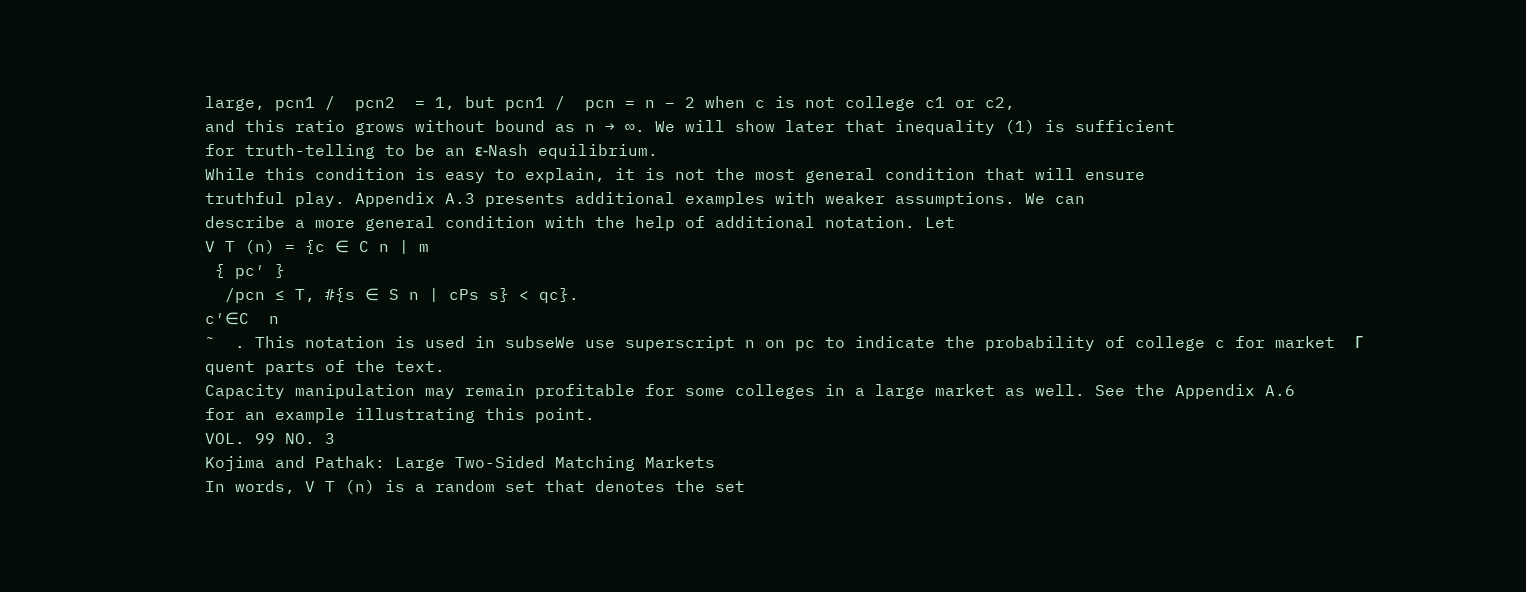large, pcn1 /  pcn2  = 1, but pcn1 /  pcn = n − 2 when c is not college c1 or c2,
and this ratio grows without bound as n → ∞. We will show later that inequality (1) is sufficient
for truth-telling to be an ε-Nash equilibrium.
While this condition is easy to explain, it is not the most general condition that will ensure
truthful play. Appendix A.3 presents additional examples with weaker assumptions. We can
describe a more general condition with the help of additional notation. Let
V T (n) = {c ∈ C n | m
 { pc′ }
  /pcn ≤ T, #{s ∈ S n | cPs s} < qc}.
c′∈C  n
˜  . This notation is used in subseWe use superscript n on pc to indicate the probability of college c for market  Γ
quent parts of the text.
Capacity manipulation may remain profitable for some colleges in a large market as well. See the Appendix A.6
for an example illustrating this point.
VOL. 99 NO. 3
Kojima and Pathak: Large Two-Sided Matching Markets
In words, V T (n) is a random set that denotes the set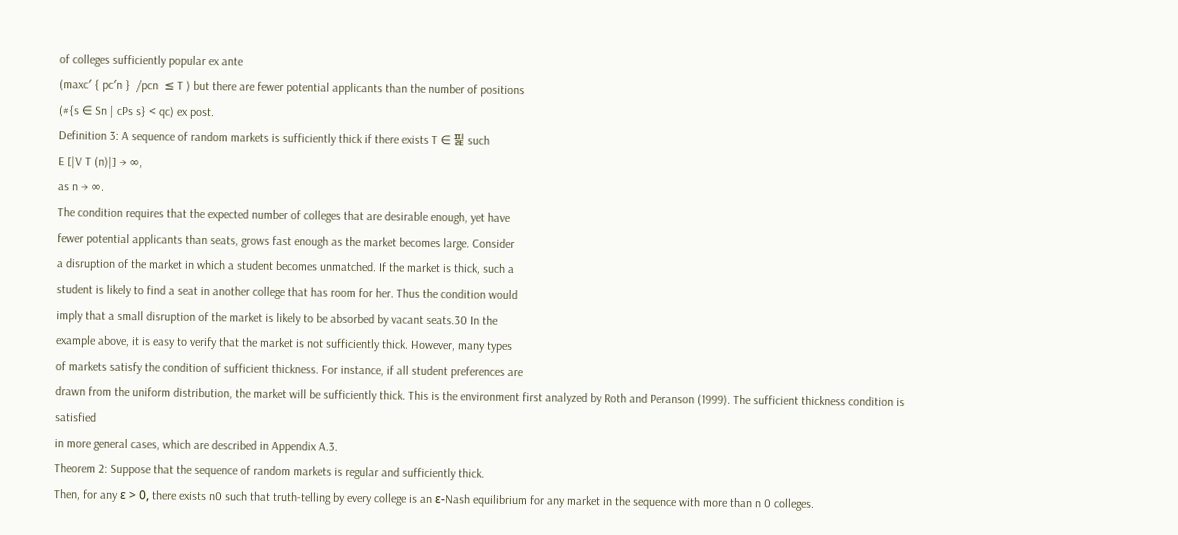of colleges sufficiently popular ex ante
(maxc′ { pc′n }  /pcn  ≤ T ) but there are fewer potential applicants than the number of positions
(#{s ∈ Sn | cPs s} < qc) ex post.
Definition 3: A sequence of random markets is sufficiently thick if there exists T ∈ 핉 such
E [|V T (n)|] → ∞,
as n → ∞.
The condition requires that the expected number of colleges that are desirable enough, yet have
fewer potential applicants than seats, grows fast enough as the market becomes large. Consider
a disruption of the market in which a student becomes unmatched. If the market is thick, such a
student is likely to find a seat in another college that has room for her. Thus the condition would
imply that a small disruption of the market is likely to be absorbed by vacant seats.30 In the
example above, it is easy to verify that the market is not sufficiently thick. However, many types
of markets satisfy the condition of sufficient thickness. For instance, if all student preferences are
drawn from the uniform distribution, the market will be sufficiently thick. This is the environment first analyzed by Roth and Peranson (1999). The sufficient thickness condition is satisfied
in more general cases, which are described in Appendix A.3.
Theorem 2: Suppose that the sequence of random markets is regular and sufficiently thick.
Then, for any ε > 0, there exists n0 such that truth-telling by every college is an ε-Nash equilibrium for any market in the sequence with more than n 0 colleges.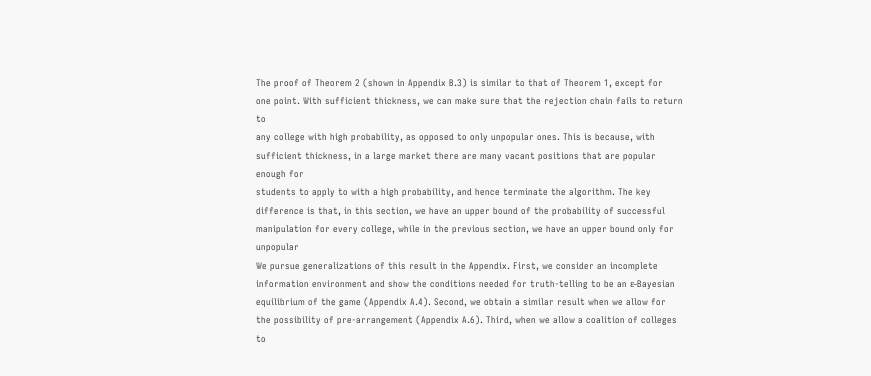The proof of Theorem 2 (shown in Appendix B.3) is similar to that of Theorem 1, except for
one point. With sufficient thickness, we can make sure that the rejection chain fails to return to
any college with high probability, as opposed to only unpopular ones. This is because, with sufficient thickness, in a large market there are many vacant positions that are popular enough for
students to apply to with a high probability, and hence terminate the algorithm. The key difference is that, in this section, we have an upper bound of the probability of successful manipulation for every college, while in the previous section, we have an upper bound only for unpopular
We pursue generalizations of this result in the Appendix. First, we consider an incomplete
information environment and show the conditions needed for truth-telling to be an ε-Bayesian
equilibrium of the game (Appendix A.4). Second, we obtain a similar result when we allow for
the possibility of pre-arrangement (Appendix A.6). Third, when we allow a coalition of colleges
to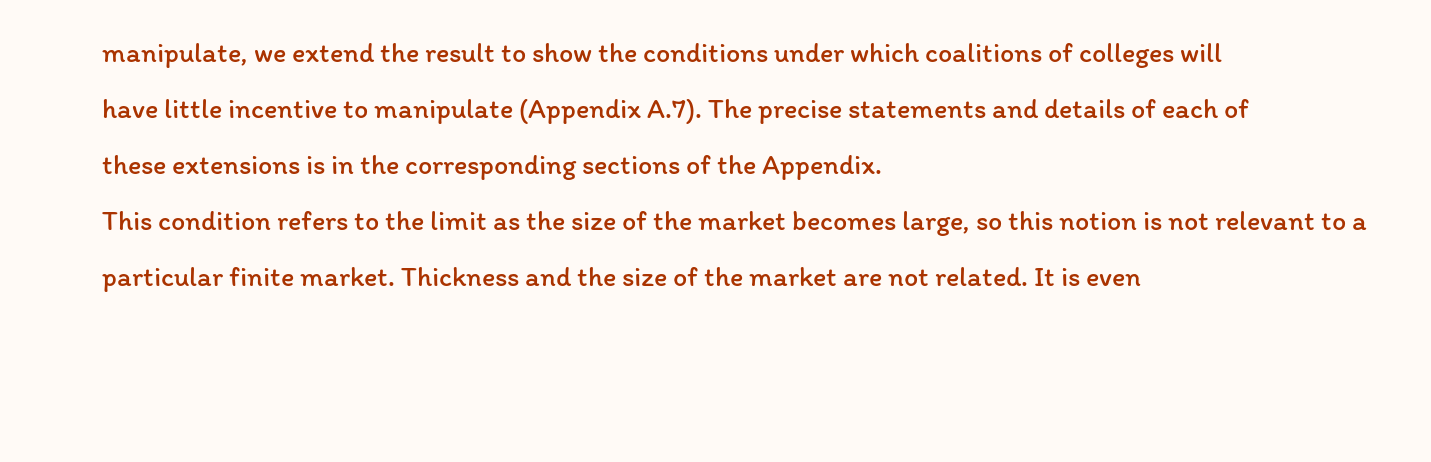manipulate, we extend the result to show the conditions under which coalitions of colleges will
have little incentive to manipulate (Appendix A.7). The precise statements and details of each of
these extensions is in the corresponding sections of the Appendix.
This condition refers to the limit as the size of the market becomes large, so this notion is not relevant to a particular finite market. Thickness and the size of the market are not related. It is even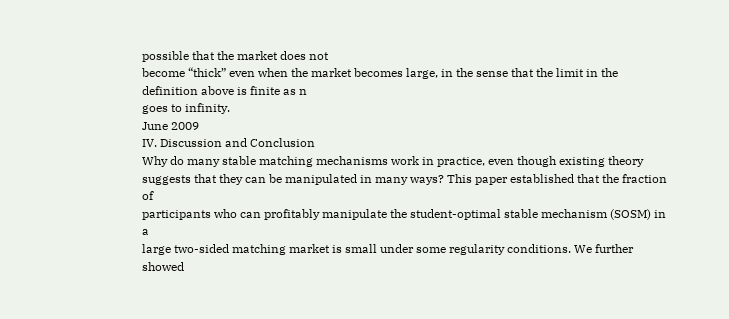possible that the market does not
become “thick” even when the market becomes large, in the sense that the limit in the definition above is finite as n
goes to infinity.
June 2009
IV. Discussion and Conclusion
Why do many stable matching mechanisms work in practice, even though existing theory
suggests that they can be manipulated in many ways? This paper established that the fraction of
participants who can profitably manipulate the student-optimal stable mechanism (SOSM) in a
large two-sided matching market is small under some regularity conditions. We further showed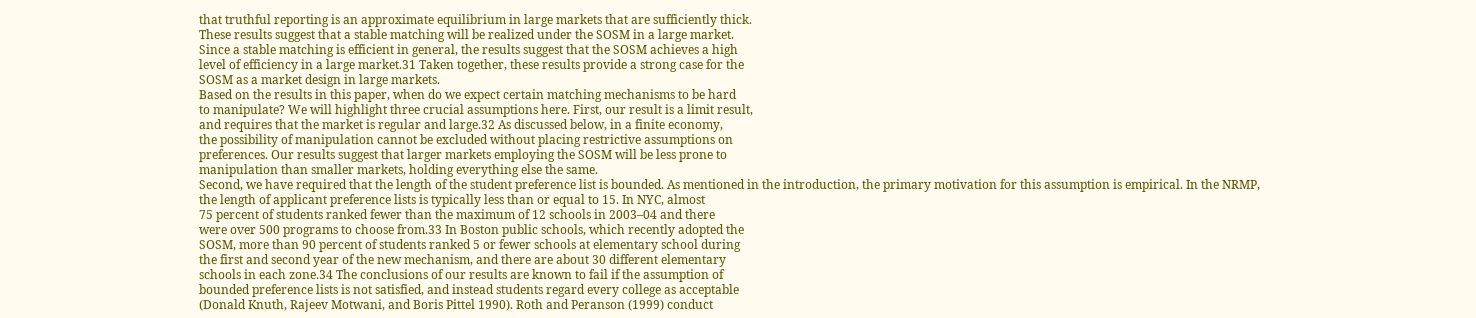that truthful reporting is an approximate equilibrium in large markets that are sufficiently thick.
These results suggest that a stable matching will be realized under the SOSM in a large market.
Since a stable matching is efficient in general, the results suggest that the SOSM achieves a high
level of efficiency in a large market.31 Taken together, these results provide a strong case for the
SOSM as a market design in large markets.
Based on the results in this paper, when do we expect certain matching mechanisms to be hard
to manipulate? We will highlight three crucial assumptions here. First, our result is a limit result,
and requires that the market is regular and large.32 As discussed below, in a finite economy,
the possibility of manipulation cannot be excluded without placing restrictive assumptions on
preferences. Our results suggest that larger markets employing the SOSM will be less prone to
manipulation than smaller markets, holding everything else the same.
Second, we have required that the length of the student preference list is bounded. As mentioned in the introduction, the primary motivation for this assumption is empirical. In the NRMP,
the length of applicant preference lists is typically less than or equal to 15. In NYC, almost
75 percent of students ranked fewer than the maximum of 12 schools in 2003–04 and there
were over 500 programs to choose from.33 In Boston public schools, which recently adopted the
SOSM, more than 90 percent of students ranked 5 or fewer schools at elementary school during
the first and second year of the new mechanism, and there are about 30 different elementary
schools in each zone.34 The conclusions of our results are known to fail if the assumption of
bounded preference lists is not satisfied, and instead students regard every college as acceptable
(Donald Knuth, Rajeev Motwani, and Boris Pittel 1990). Roth and Peranson (1999) conduct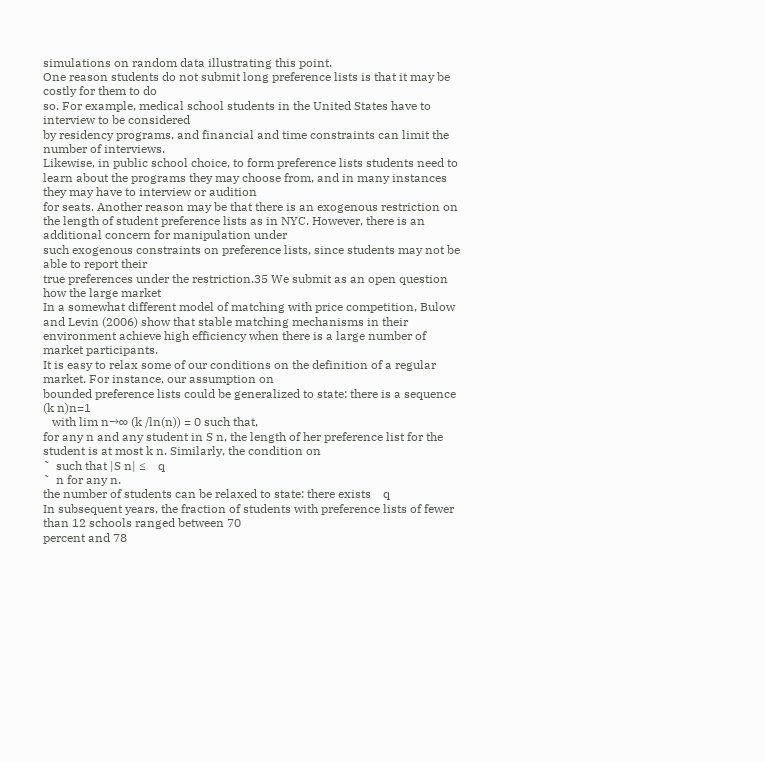simulations on random data illustrating this point.
One reason students do not submit long preference lists is that it may be costly for them to do
so. For example, medical school students in the United States have to interview to be considered
by residency programs, and financial and time constraints can limit the number of interviews.
Likewise, in public school choice, to form preference lists students need to learn about the programs they may choose from, and in many instances they may have to interview or audition
for seats. Another reason may be that there is an exogenous restriction on the length of student preference lists as in NYC. However, there is an additional concern for manipulation under
such exogenous constraints on preference lists, since students may not be able to report their
true preferences under the restriction.35 We submit as an open question how the large market
In a somewhat different model of matching with price competition, Bulow and Levin (2006) show that stable matching mechanisms in their environment achieve high efficiency when there is a large number of market participants.
It is easy to relax some of our conditions on the definition of a regular market. For instance, our assumption on
bounded preference lists could be generalized to state: there is a sequence (k n)n=1
   with lim n→∞ (k /ln(n)) = 0 such that,
for any n and any student in S n, the length of her preference list for the student is at most k n. Similarly, the condition on
˜  such that |S n| ≤    q
˜  n for any n.
the number of students can be relaxed to state: there exists    q
In subsequent years, the fraction of students with preference lists of fewer than 12 schools ranged between 70
percent and 78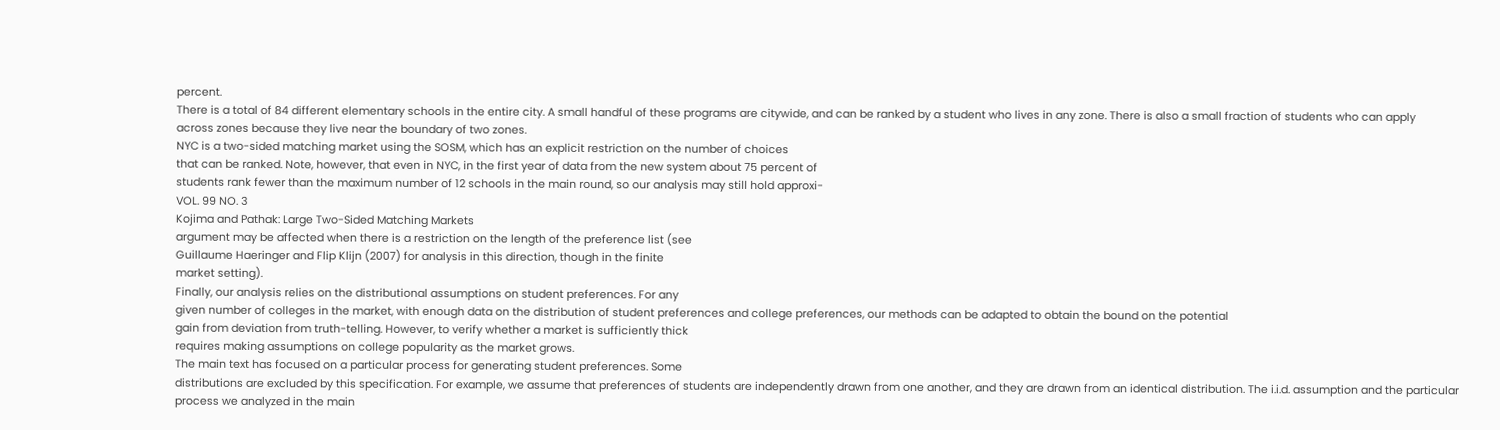percent.
There is a total of 84 different elementary schools in the entire city. A small handful of these programs are citywide, and can be ranked by a student who lives in any zone. There is also a small fraction of students who can apply
across zones because they live near the boundary of two zones.
NYC is a two-sided matching market using the SOSM, which has an explicit restriction on the number of choices
that can be ranked. Note, however, that even in NYC, in the first year of data from the new system about 75 percent of
students rank fewer than the maximum number of 12 schools in the main round, so our analysis may still hold approxi-
VOL. 99 NO. 3
Kojima and Pathak: Large Two-Sided Matching Markets
argument may be affected when there is a restriction on the length of the preference list (see
Guillaume Haeringer and Flip Klijn (2007) for analysis in this direction, though in the finite
market setting).
Finally, our analysis relies on the distributional assumptions on student preferences. For any
given number of colleges in the market, with enough data on the distribution of student preferences and college preferences, our methods can be adapted to obtain the bound on the potential
gain from deviation from truth-telling. However, to verify whether a market is sufficiently thick
requires making assumptions on college popularity as the market grows.
The main text has focused on a particular process for generating student preferences. Some
distributions are excluded by this specification. For example, we assume that preferences of students are independently drawn from one another, and they are drawn from an identical distribution. The i.i.d. assumption and the particular process we analyzed in the main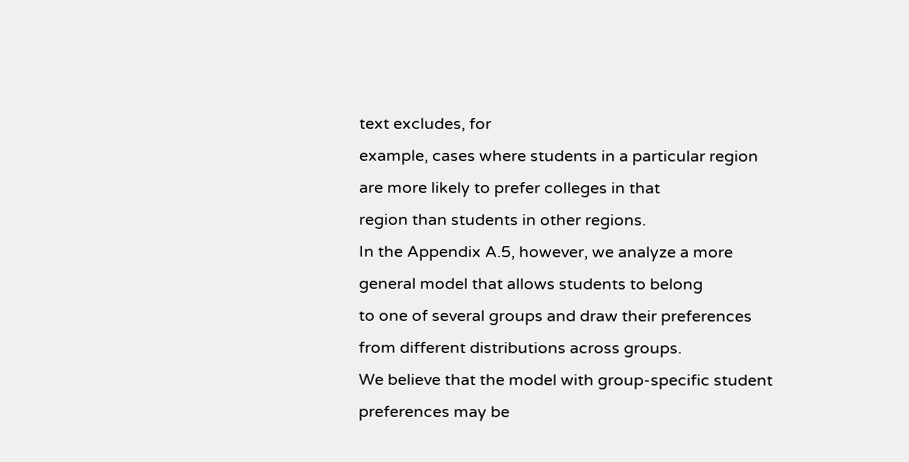text excludes, for
example, cases where students in a particular region are more likely to prefer colleges in that
region than students in other regions.
In the Appendix A.5, however, we analyze a more general model that allows students to belong
to one of several groups and draw their preferences from different distributions across groups.
We believe that the model with group-specific student preferences may be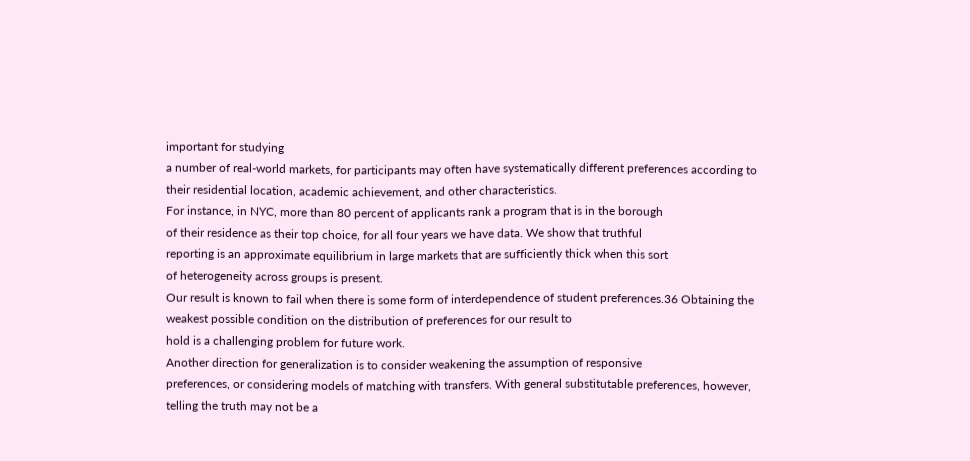important for studying
a number of real-world markets, for participants may often have systematically different preferences according to their residential location, academic achievement, and other characteristics.
For instance, in NYC, more than 80 percent of applicants rank a program that is in the borough
of their residence as their top choice, for all four years we have data. We show that truthful
reporting is an approximate equilibrium in large markets that are sufficiently thick when this sort
of heterogeneity across groups is present.
Our result is known to fail when there is some form of interdependence of student preferences.36 Obtaining the weakest possible condition on the distribution of preferences for our result to
hold is a challenging problem for future work.
Another direction for generalization is to consider weakening the assumption of responsive
preferences, or considering models of matching with transfers. With general substitutable preferences, however, telling the truth may not be a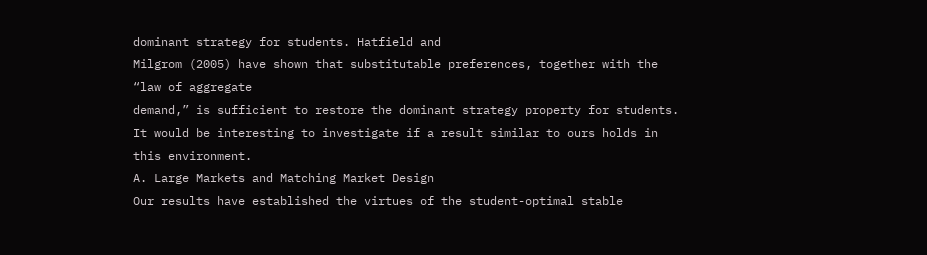dominant strategy for students. Hatfield and
Milgrom (2005) have shown that substitutable preferences, together with the “law of aggregate
demand,” is sufficient to restore the dominant strategy property for students. It would be interesting to investigate if a result similar to ours holds in this environment.
A. Large Markets and Matching Market Design
Our results have established the virtues of the student-optimal stable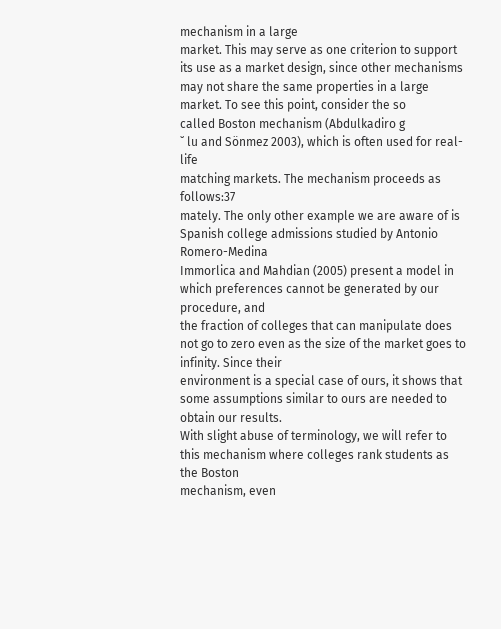mechanism in a large
market. This may serve as one criterion to support its use as a market design, since other mechanisms may not share the same properties in a large market. To see this point, consider the so
called Boston mechanism (Abdulkadiro g
˘ lu and Sönmez 2003), which is often used for real-life
matching markets. The mechanism proceeds as follows:37
mately. The only other example we are aware of is Spanish college admissions studied by Antonio Romero-Medina
Immorlica and Mahdian (2005) present a model in which preferences cannot be generated by our procedure, and
the fraction of colleges that can manipulate does not go to zero even as the size of the market goes to infinity. Since their
environment is a special case of ours, it shows that some assumptions similar to ours are needed to obtain our results.
With slight abuse of terminology, we will refer to this mechanism where colleges rank students as the Boston
mechanism, even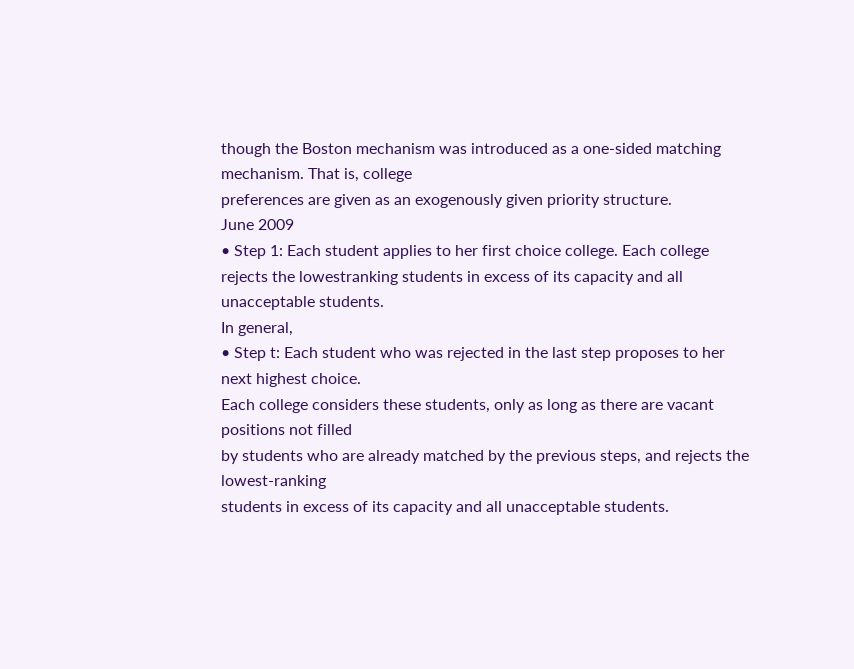though the Boston mechanism was introduced as a one-sided matching mechanism. That is, college
preferences are given as an exogenously given priority structure.
June 2009
• Step 1: Each student applies to her first choice college. Each college rejects the lowestranking students in excess of its capacity and all unacceptable students.
In general,
• Step t: Each student who was rejected in the last step proposes to her next highest choice.
Each college considers these students, only as long as there are vacant positions not filled
by students who are already matched by the previous steps, and rejects the lowest-ranking
students in excess of its capacity and all unacceptable students.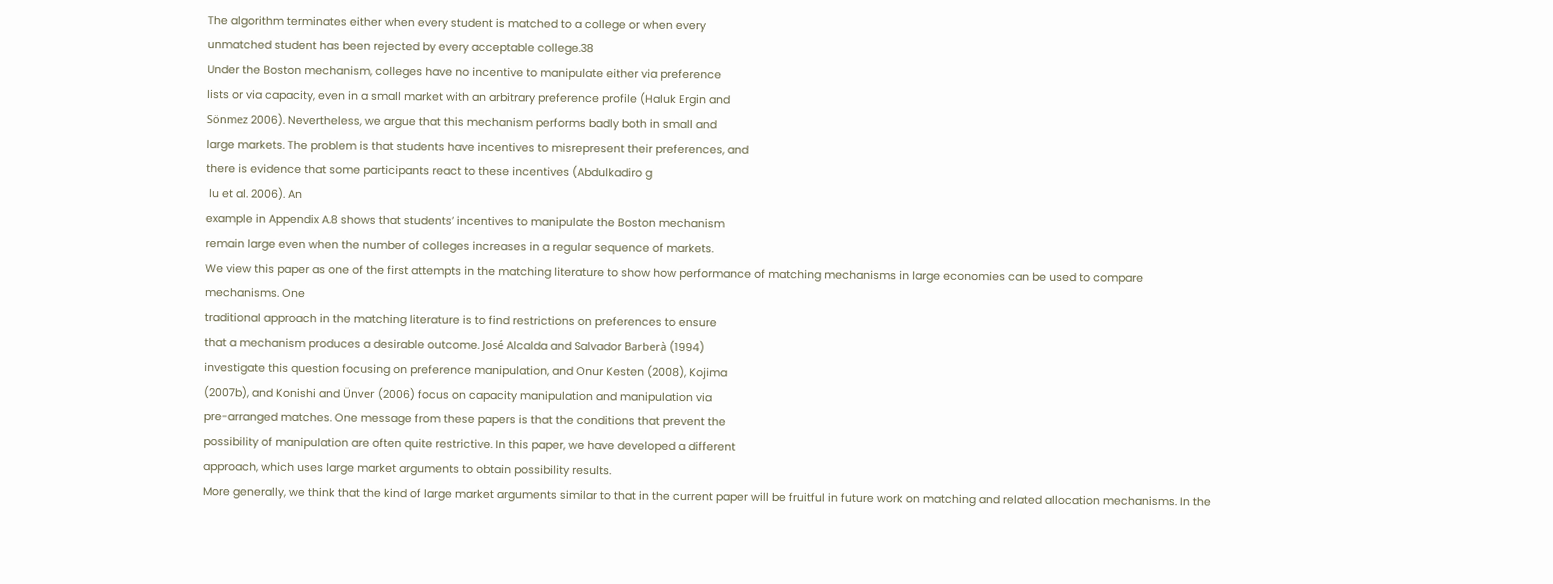The algorithm terminates either when every student is matched to a college or when every
unmatched student has been rejected by every acceptable college.38
Under the Boston mechanism, colleges have no incentive to manipulate either via preference
lists or via capacity, even in a small market with an arbitrary preference profile (Haluk Ergin and
Sönmez 2006). Nevertheless, we argue that this mechanism performs badly both in small and
large markets. The problem is that students have incentives to misrepresent their preferences, and
there is evidence that some participants react to these incentives (Abdulkadiro g
 lu et al. 2006). An
example in Appendix A.8 shows that students’ incentives to manipulate the Boston mechanism
remain large even when the number of colleges increases in a regular sequence of markets.
We view this paper as one of the first attempts in the matching literature to show how performance of matching mechanisms in large economies can be used to compare mechanisms. One
traditional approach in the matching literature is to find restrictions on preferences to ensure
that a mechanism produces a desirable outcome. José Alcalda and Salvador Barberà (1994)
investigate this question focusing on preference manipulation, and Onur Kesten (2008), Kojima
(2007b), and Konishi and Ünver (2006) focus on capacity manipulation and manipulation via
pre-arranged matches. One message from these papers is that the conditions that prevent the
possibility of manipulation are often quite restrictive. In this paper, we have developed a different
approach, which uses large market arguments to obtain possibility results.
More generally, we think that the kind of large market arguments similar to that in the current paper will be fruitful in future work on matching and related allocation mechanisms. In the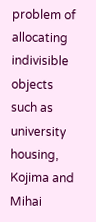problem of allocating indivisible objects such as university housing, Kojima and Mihai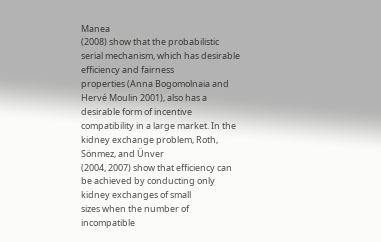Manea
(2008) show that the probabilistic serial mechanism, which has desirable efficiency and fairness
properties (Anna Bogomolnaia and Hervé Moulin 2001), also has a desirable form of incentive
compatibility in a large market. In the kidney exchange problem, Roth, Sönmez, and Ünver
(2004, 2007) show that efficiency can be achieved by conducting only kidney exchanges of small
sizes when the number of incompatible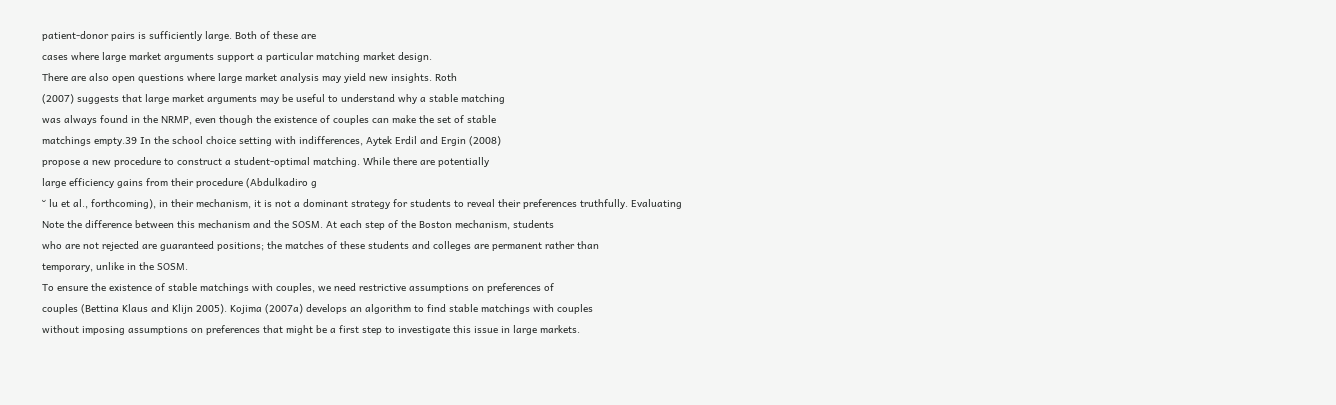patient-donor pairs is sufficiently large. Both of these are
cases where large market arguments support a particular matching market design.
There are also open questions where large market analysis may yield new insights. Roth
(2007) suggests that large market arguments may be useful to understand why a stable matching
was always found in the NRMP, even though the existence of couples can make the set of stable
matchings empty.39 In the school choice setting with indifferences, Aytek Erdil and Ergin (2008)
propose a new procedure to construct a student-optimal matching. While there are potentially
large efficiency gains from their procedure (Abdulkadiro g
˘ lu et al., forthcoming), in their mechanism, it is not a dominant strategy for students to reveal their preferences truthfully. Evaluating
Note the difference between this mechanism and the SOSM. At each step of the Boston mechanism, students
who are not rejected are guaranteed positions; the matches of these students and colleges are permanent rather than
temporary, unlike in the SOSM.
To ensure the existence of stable matchings with couples, we need restrictive assumptions on preferences of
couples (Bettina Klaus and Klijn 2005). Kojima (2007a) develops an algorithm to find stable matchings with couples
without imposing assumptions on preferences that might be a first step to investigate this issue in large markets.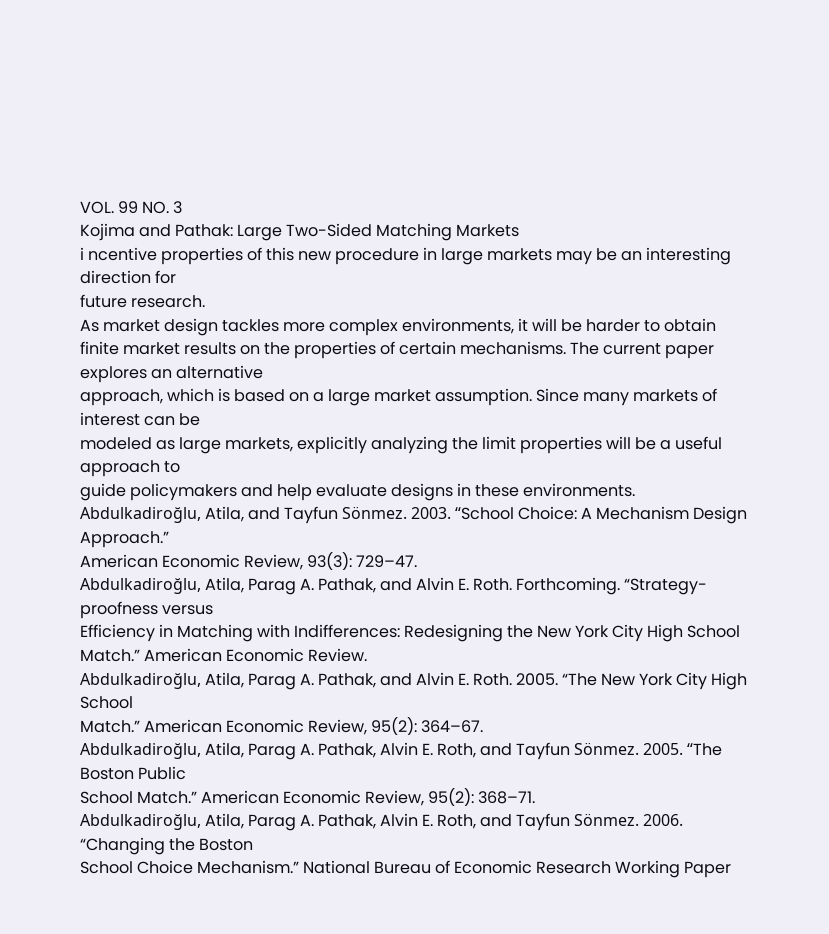VOL. 99 NO. 3
Kojima and Pathak: Large Two-Sided Matching Markets
i ncentive properties of this new procedure in large markets may be an interesting direction for
future research.
As market design tackles more complex environments, it will be harder to obtain finite market results on the properties of certain mechanisms. The current paper explores an alternative
approach, which is based on a large market assumption. Since many markets of interest can be
modeled as large markets, explicitly analyzing the limit properties will be a useful approach to
guide policymakers and help evaluate designs in these environments.
Abdulkadiroğlu, Atila, and Tayfun Sönmez. 2003. “School Choice: A Mechanism Design Approach.”
American Economic Review, 93(3): 729–47.
Abdulkadiroğlu, Atila, Parag A. Pathak, and Alvin E. Roth. Forthcoming. “Strategy-proofness versus
Efficiency in Matching with Indifferences: Redesigning the New York City High School Match.” American Economic Review.
Abdulkadiroğlu, Atila, Parag A. Pathak, and Alvin E. Roth. 2005. “The New York City High School
Match.” American Economic Review, 95(2): 364–67.
Abdulkadiroğlu, Atila, Parag A. Pathak, Alvin E. Roth, and Tayfun Sönmez. 2005. “The Boston Public
School Match.” American Economic Review, 95(2): 368–71.
Abdulkadiroğlu, Atila, Parag A. Pathak, Alvin E. Roth, and Tayfun Sönmez. 2006. “Changing the Boston
School Choice Mechanism.” National Bureau of Economic Research Working Paper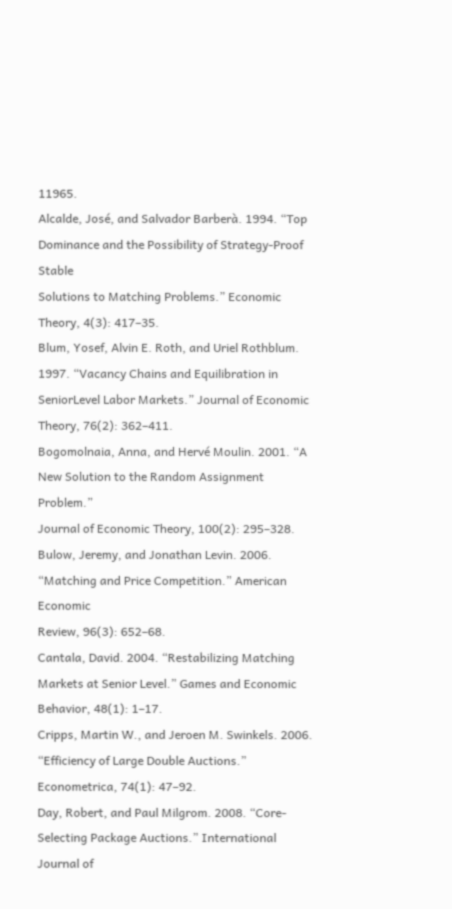11965.
Alcalde, José, and Salvador Barberà. 1994. “Top Dominance and the Possibility of Strategy-Proof Stable
Solutions to Matching Problems.” Economic Theory, 4(3): 417–35.
Blum, Yosef, Alvin E. Roth, and Uriel Rothblum. 1997. “Vacancy Chains and Equilibration in SeniorLevel Labor Markets.” Journal of Economic Theory, 76(2): 362–411.
Bogomolnaia, Anna, and Hervé Moulin. 2001. “A New Solution to the Random Assignment Problem.”
Journal of Economic Theory, 100(2): 295–328.
Bulow, Jeremy, and Jonathan Levin. 2006. “Matching and Price Competition.” American Economic
Review, 96(3): 652–68.
Cantala, David. 2004. “Restabilizing Matching Markets at Senior Level.” Games and Economic Behavior, 48(1): 1–17.
Cripps, Martin W., and Jeroen M. Swinkels. 2006. “Efficiency of Large Double Auctions.” Econometrica, 74(1): 47–92.
Day, Robert, and Paul Milgrom. 2008. “Core-Selecting Package Auctions.” International Journal of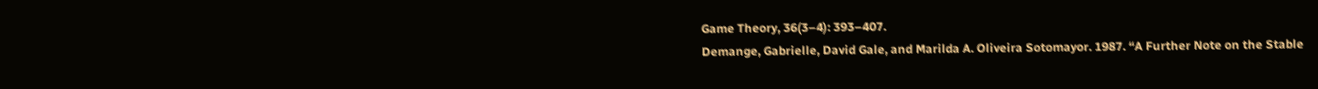Game Theory, 36(3–4): 393–407.
Demange, Gabrielle, David Gale, and Marilda A. Oliveira Sotomayor. 1987. “A Further Note on the Stable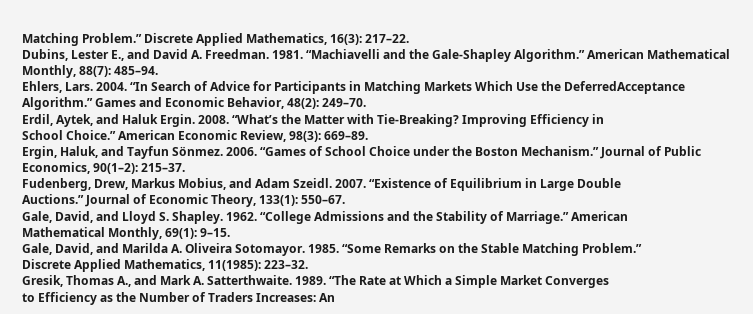Matching Problem.” Discrete Applied Mathematics, 16(3): 217–22.
Dubins, Lester E., and David A. Freedman. 1981. “Machiavelli and the Gale-Shapley Algorithm.” American Mathematical Monthly, 88(7): 485–94.
Ehlers, Lars. 2004. “In Search of Advice for Participants in Matching Markets Which Use the DeferredAcceptance Algorithm.” Games and Economic Behavior, 48(2): 249–70.
Erdil, Aytek, and Haluk Ergin. 2008. “What’s the Matter with Tie-Breaking? Improving Efficiency in
School Choice.” American Economic Review, 98(3): 669–89.
Ergin, Haluk, and Tayfun Sönmez. 2006. “Games of School Choice under the Boston Mechanism.” Journal of Public Economics, 90(1–2): 215–37.
Fudenberg, Drew, Markus Mobius, and Adam Szeidl. 2007. “Existence of Equilibrium in Large Double
Auctions.” Journal of Economic Theory, 133(1): 550–67.
Gale, David, and Lloyd S. Shapley. 1962. “College Admissions and the Stability of Marriage.” American
Mathematical Monthly, 69(1): 9–15.
Gale, David, and Marilda A. Oliveira Sotomayor. 1985. “Some Remarks on the Stable Matching Problem.”
Discrete Applied Mathematics, 11(1985): 223–32.
Gresik, Thomas A., and Mark A. Satterthwaite. 1989. “The Rate at Which a Simple Market Converges
to Efficiency as the Number of Traders Increases: An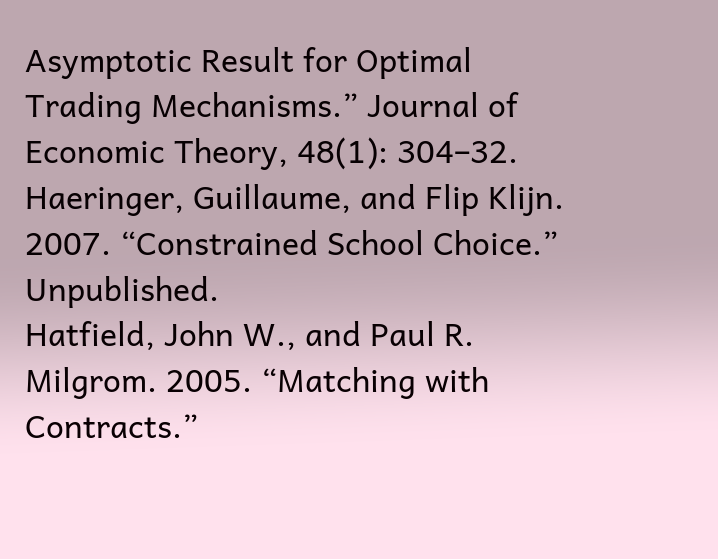Asymptotic Result for Optimal Trading Mechanisms.” Journal of Economic Theory, 48(1): 304–32.
Haeringer, Guillaume, and Flip Klijn. 2007. “Constrained School Choice.” Unpublished.
Hatfield, John W., and Paul R. Milgrom. 2005. “Matching with Contracts.”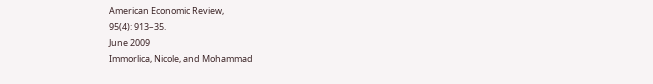American Economic Review,
95(4): 913–35.
June 2009
Immorlica, Nicole, and Mohammad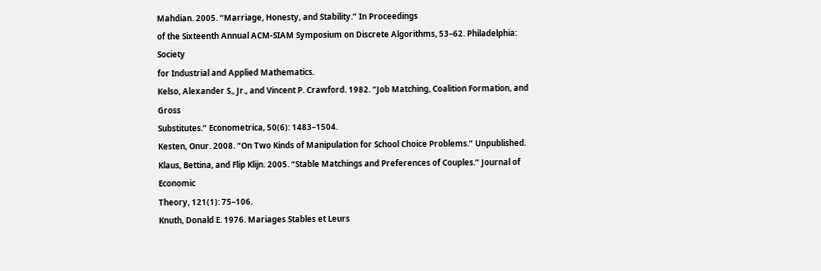Mahdian. 2005. “Marriage, Honesty, and Stability.” In Proceedings
of the Sixteenth Annual ACM-SIAM Symposium on Discrete Algorithms, 53–62. Philadelphia: Society
for Industrial and Applied Mathematics.
Kelso, Alexander S., Jr., and Vincent P. Crawford. 1982. “Job Matching, Coalition Formation, and Gross
Substitutes.” Econometrica, 50(6): 1483–1504.
Kesten, Onur. 2008. “On Two Kinds of Manipulation for School Choice Problems.” Unpublished.
Klaus, Bettina, and Flip Klijn. 2005. “Stable Matchings and Preferences of Couples.” Journal of Economic
Theory, 121(1): 75–106.
Knuth, Donald E. 1976. Mariages Stables et Leurs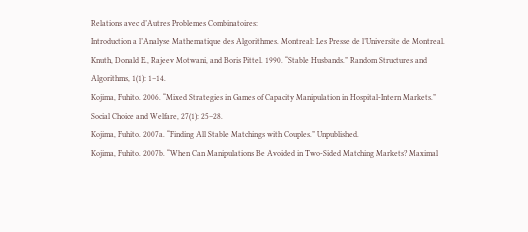Relations avec d’Autres Problemes Combinatoires:
Introduction a l’Analyse Mathematique des Algorithmes. Montreal: Les Presse de l’Universite de Montreal.
Knuth, Donald E., Rajeev Motwani, and Boris Pittel. 1990. “Stable Husbands.” Random Structures and
Algorithms, 1(1): 1–14.
Kojima, Fuhito. 2006. “Mixed Strategies in Games of Capacity Manipulation in Hospital-Intern Markets.”
Social Choice and Welfare, 27(1): 25–28.
Kojima, Fuhito. 2007a. “Finding All Stable Matchings with Couples.” Unpublished.
Kojima, Fuhito. 2007b. “When Can Manipulations Be Avoided in Two-Sided Matching Markets? Maximal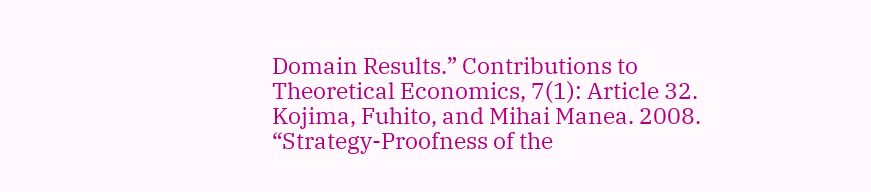Domain Results.” Contributions to Theoretical Economics, 7(1): Article 32.
Kojima, Fuhito, and Mihai Manea. 2008. “Strategy-Proofness of the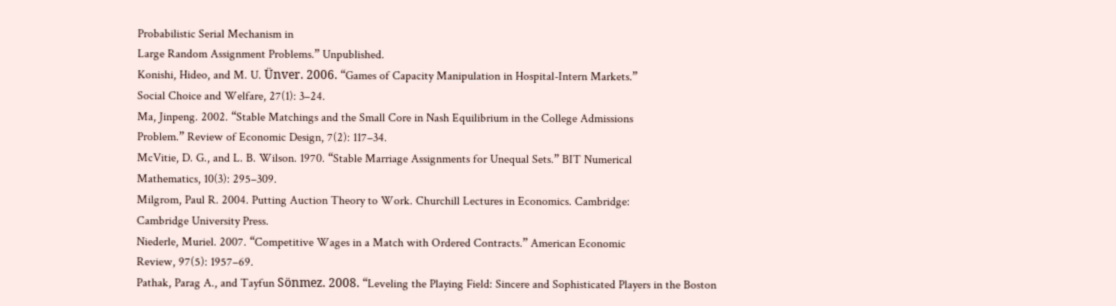Probabilistic Serial Mechanism in
Large Random Assignment Problems.” Unpublished.
Konishi, Hideo, and M. U. Ünver. 2006. “Games of Capacity Manipulation in Hospital-Intern Markets.”
Social Choice and Welfare, 27(1): 3–24.
Ma, Jinpeng. 2002. “Stable Matchings and the Small Core in Nash Equilibrium in the College Admissions
Problem.” Review of Economic Design, 7(2): 117–34.
McVitie, D. G., and L. B. Wilson. 1970. “Stable Marriage Assignments for Unequal Sets.” BIT Numerical
Mathematics, 10(3): 295–309.
Milgrom, Paul R. 2004. Putting Auction Theory to Work. Churchill Lectures in Economics. Cambridge:
Cambridge University Press.
Niederle, Muriel. 2007. “Competitive Wages in a Match with Ordered Contracts.” American Economic
Review, 97(5): 1957–69.
Pathak, Parag A., and Tayfun Sönmez. 2008. “Leveling the Playing Field: Sincere and Sophisticated Players in the Boston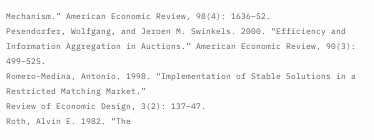Mechanism.” American Economic Review, 98(4): 1636–52.
Pesendorfer, Wolfgang, and Jeroen M. Swinkels. 2000. “Efficiency and Information Aggregation in Auctions.” American Economic Review, 90(3): 499–525.
Romero-Medina, Antonio. 1998. “Implementation of Stable Solutions in a Restricted Matching Market.”
Review of Economic Design, 3(2): 137–47.
Roth, Alvin E. 1982. “The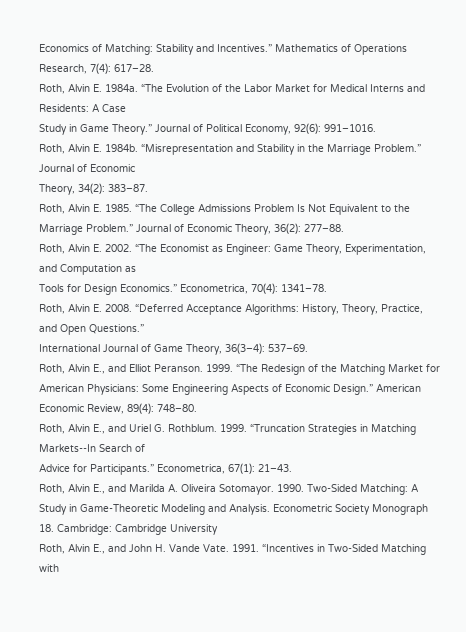Economics of Matching: Stability and Incentives.” Mathematics of Operations
Research, 7(4): 617–28.
Roth, Alvin E. 1984a. “The Evolution of the Labor Market for Medical Interns and Residents: A Case
Study in Game Theory.” Journal of Political Economy, 92(6): 991–1016.
Roth, Alvin E. 1984b. “Misrepresentation and Stability in the Marriage Problem.” Journal of Economic
Theory, 34(2): 383–87.
Roth, Alvin E. 1985. “The College Admissions Problem Is Not Equivalent to the Marriage Problem.” Journal of Economic Theory, 36(2): 277–88.
Roth, Alvin E. 2002. “The Economist as Engineer: Game Theory, Experimentation, and Computation as
Tools for Design Economics.” Econometrica, 70(4): 1341–78.
Roth, Alvin E. 2008. “Deferred Acceptance Algorithms: History, Theory, Practice, and Open Questions.”
International Journal of Game Theory, 36(3–4): 537–69.
Roth, Alvin E., and Elliot Peranson. 1999. “The Redesign of the Matching Market for American Physicians: Some Engineering Aspects of Economic Design.” American Economic Review, 89(4): 748–80.
Roth, Alvin E., and Uriel G. Rothblum. 1999. “Truncation Strategies in Matching Markets--In Search of
Advice for Participants.” Econometrica, 67(1): 21–43.
Roth, Alvin E., and Marilda A. Oliveira Sotomayor. 1990. Two-Sided Matching: A Study in Game-Theoretic Modeling and Analysis. Econometric Society Monograph 18. Cambridge: Cambridge University
Roth, Alvin E., and John H. Vande Vate. 1991. “Incentives in Two-Sided Matching with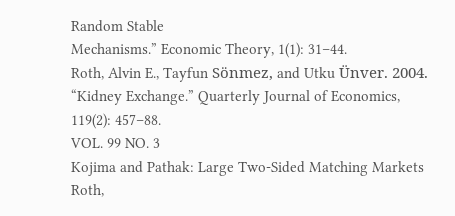Random Stable
Mechanisms.” Economic Theory, 1(1): 31–44.
Roth, Alvin E., Tayfun Sönmez, and Utku Ünver. 2004. “Kidney Exchange.” Quarterly Journal of Economics, 119(2): 457–88.
VOL. 99 NO. 3
Kojima and Pathak: Large Two-Sided Matching Markets
Roth,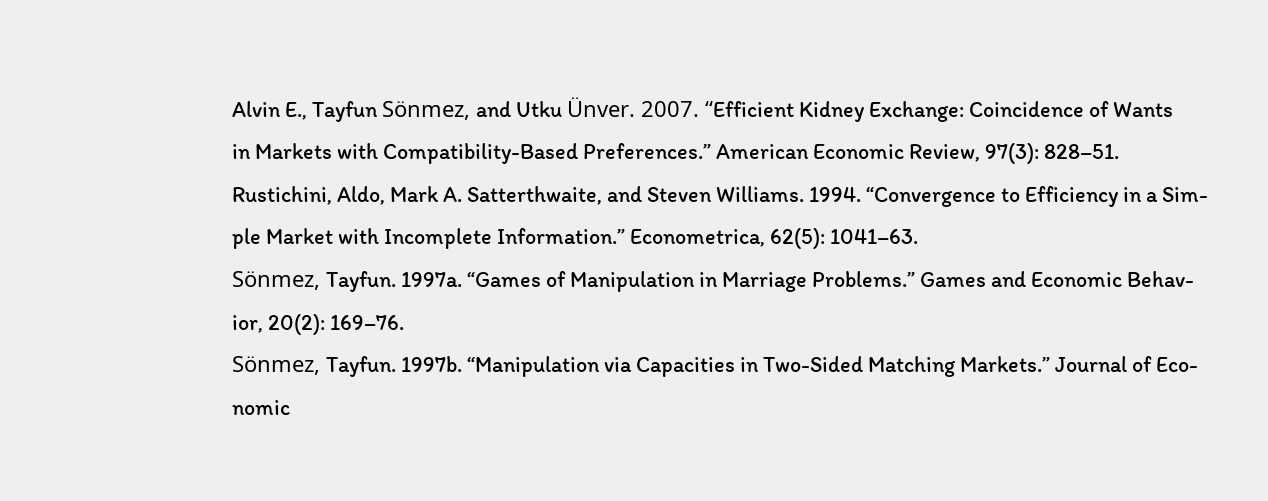Alvin E., Tayfun Sönmez, and Utku Ünver. 2007. “Efficient Kidney Exchange: Coincidence of Wants
in Markets with Compatibility-Based Preferences.” American Economic Review, 97(3): 828–51.
Rustichini, Aldo, Mark A. Satterthwaite, and Steven Williams. 1994. “Convergence to Efficiency in a Sim-
ple Market with Incomplete Information.” Econometrica, 62(5): 1041–63.
Sönmez, Tayfun. 1997a. “Games of Manipulation in Marriage Problems.” Games and Economic Behav-
ior, 20(2): 169–76.
Sönmez, Tayfun. 1997b. “Manipulation via Capacities in Two-Sided Matching Markets.” Journal of Eco-
nomic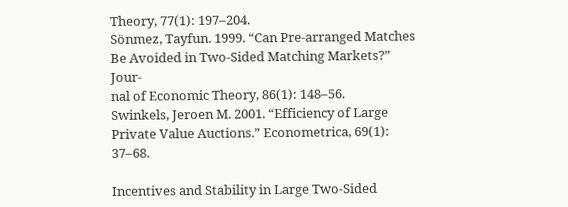Theory, 77(1): 197–204.
Sönmez, Tayfun. 1999. “Can Pre-arranged Matches Be Avoided in Two-Sided Matching Markets?” Jour-
nal of Economic Theory, 86(1): 148–56.
Swinkels, Jeroen M. 2001. “Efficiency of Large Private Value Auctions.” Econometrica, 69(1): 37–68.

Incentives and Stability in Large Two-Sided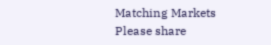Matching Markets Please share